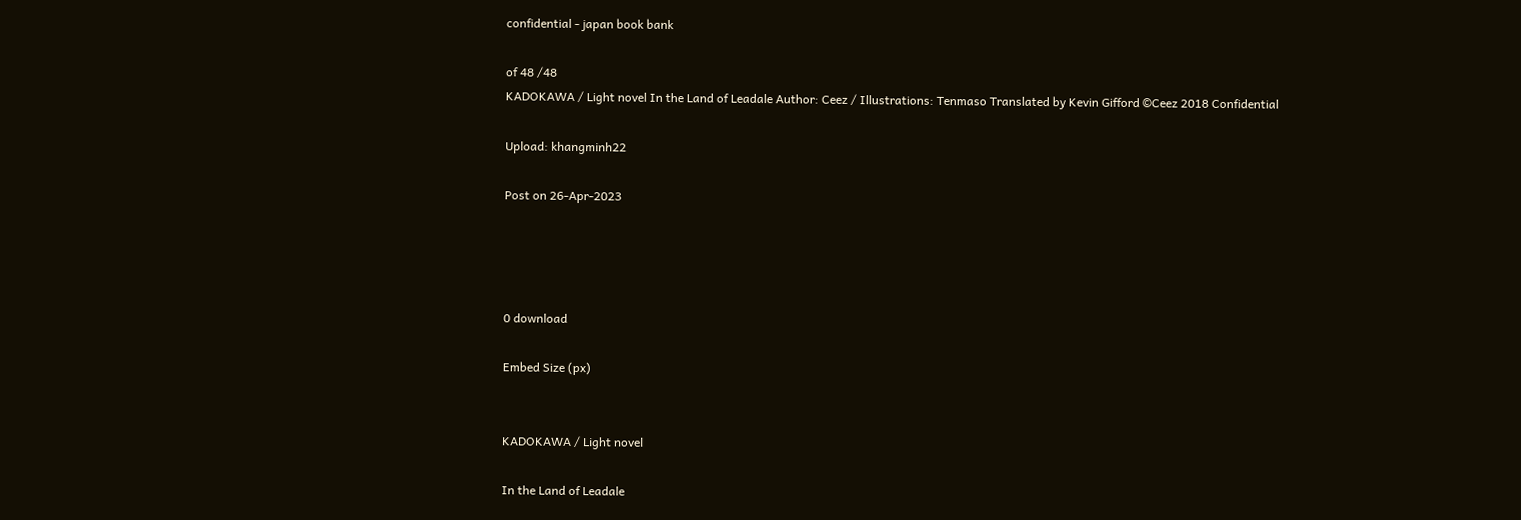confidential - japan book bank

of 48 /48
KADOKAWA / Light novel In the Land of Leadale Author: Ceez / Illustrations: Tenmaso Translated by Kevin Gifford ©Ceez 2018 Confidential

Upload: khangminh22

Post on 26-Apr-2023




0 download

Embed Size (px)


KADOKAWA / Light novel

In the Land of Leadale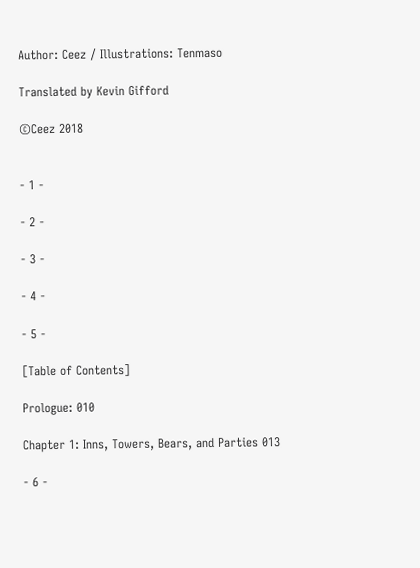Author: Ceez / Illustrations: Tenmaso

Translated by Kevin Gifford

©Ceez 2018


- 1 -

- 2 -

- 3 -

- 4 -

- 5 -

[Table of Contents]

Prologue: 010

Chapter 1: Inns, Towers, Bears, and Parties 013

- 6 -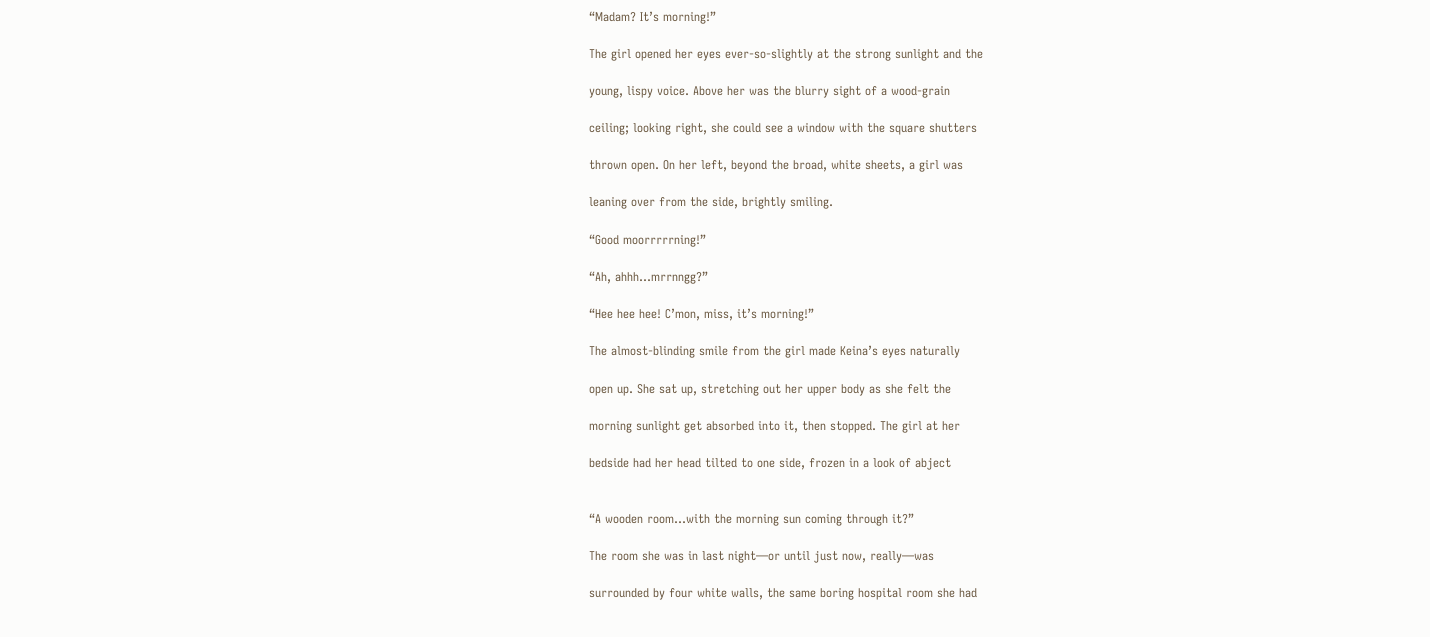“Madam? It’s morning!”

The girl opened her eyes ever-so-slightly at the strong sunlight and the

young, lispy voice. Above her was the blurry sight of a wood-grain

ceiling; looking right, she could see a window with the square shutters

thrown open. On her left, beyond the broad, white sheets, a girl was

leaning over from the side, brightly smiling.

“Good moorrrrrning!”

“Ah, ahhh…mrrnngg?”

“Hee hee hee! C’mon, miss, it’s morning!”

The almost-blinding smile from the girl made Keina’s eyes naturally

open up. She sat up, stretching out her upper body as she felt the

morning sunlight get absorbed into it, then stopped. The girl at her

bedside had her head tilted to one side, frozen in a look of abject


“A wooden room…with the morning sun coming through it?”

The room she was in last night—or until just now, really—was

surrounded by four white walls, the same boring hospital room she had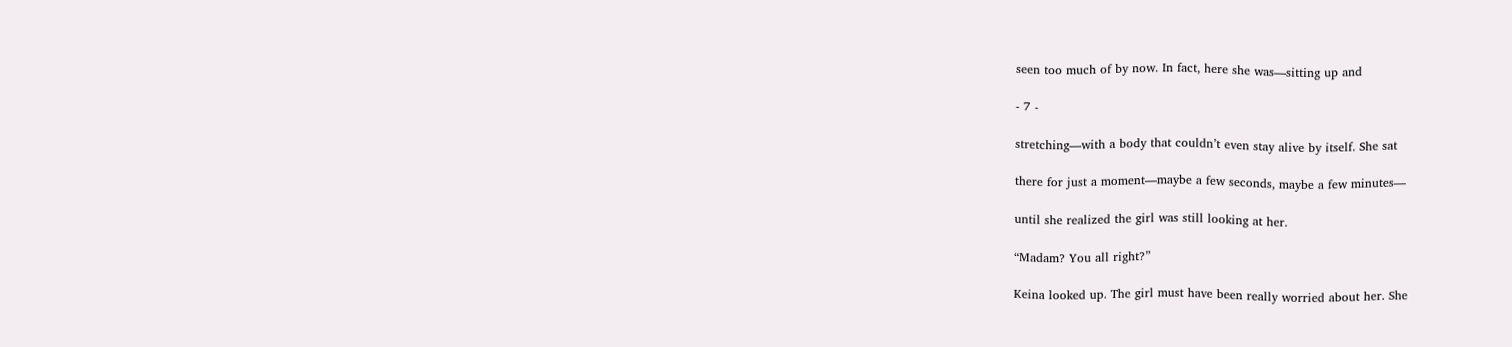seen too much of by now. In fact, here she was—sitting up and

- 7 -

stretching—with a body that couldn’t even stay alive by itself. She sat

there for just a moment—maybe a few seconds, maybe a few minutes—

until she realized the girl was still looking at her.

“Madam? You all right?”

Keina looked up. The girl must have been really worried about her. She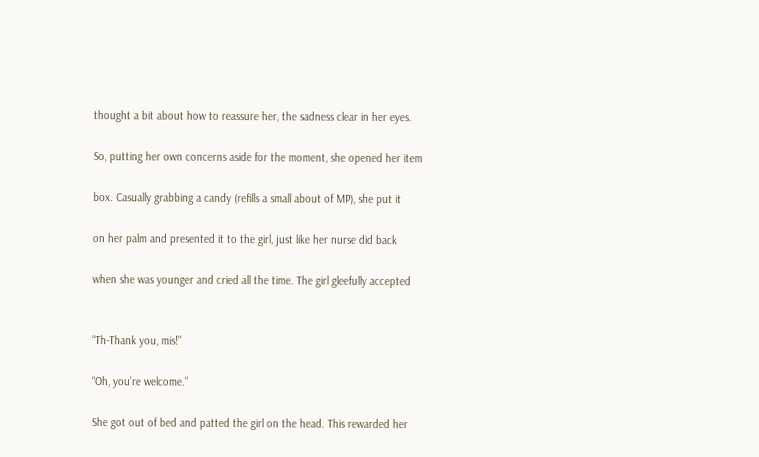thought a bit about how to reassure her, the sadness clear in her eyes.

So, putting her own concerns aside for the moment, she opened her item

box. Casually grabbing a candy (refills a small about of MP), she put it

on her palm and presented it to the girl, just like her nurse did back

when she was younger and cried all the time. The girl gleefully accepted


“Th-Thank you, mis!”

“Oh, you’re welcome.”

She got out of bed and patted the girl on the head. This rewarded her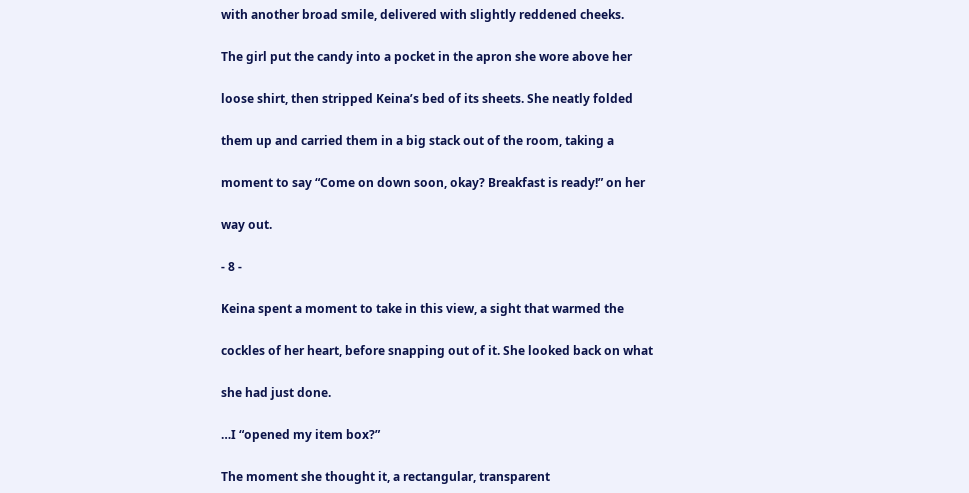with another broad smile, delivered with slightly reddened cheeks.

The girl put the candy into a pocket in the apron she wore above her

loose shirt, then stripped Keina’s bed of its sheets. She neatly folded

them up and carried them in a big stack out of the room, taking a

moment to say “Come on down soon, okay? Breakfast is ready!” on her

way out.

- 8 -

Keina spent a moment to take in this view, a sight that warmed the

cockles of her heart, before snapping out of it. She looked back on what

she had just done.

…I “opened my item box?”

The moment she thought it, a rectangular, transparent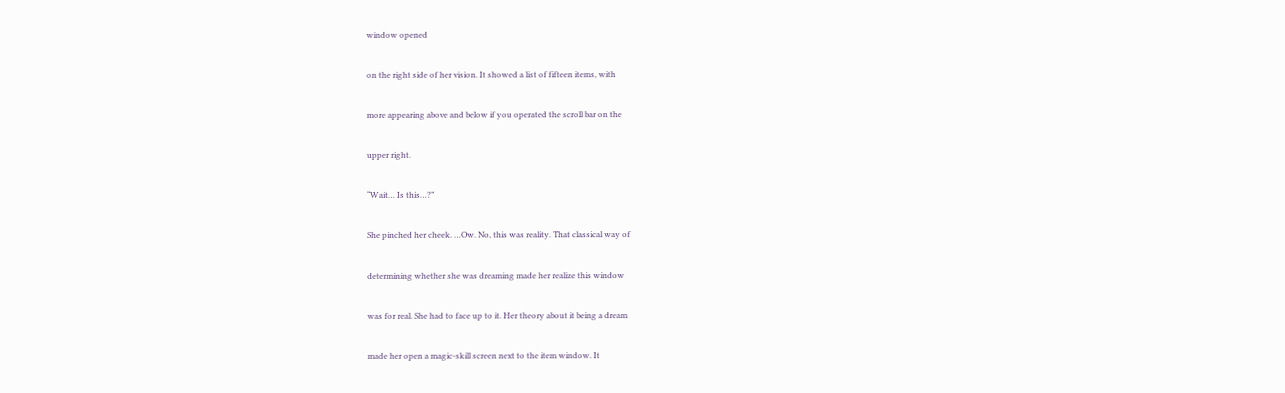window opened

on the right side of her vision. It showed a list of fifteen items, with

more appearing above and below if you operated the scroll bar on the

upper right.

“Wait… Is this…?”

She pinched her cheek. …Ow. No, this was reality. That classical way of

determining whether she was dreaming made her realize this window

was for real. She had to face up to it. Her theory about it being a dream

made her open a magic-skill screen next to the item window. It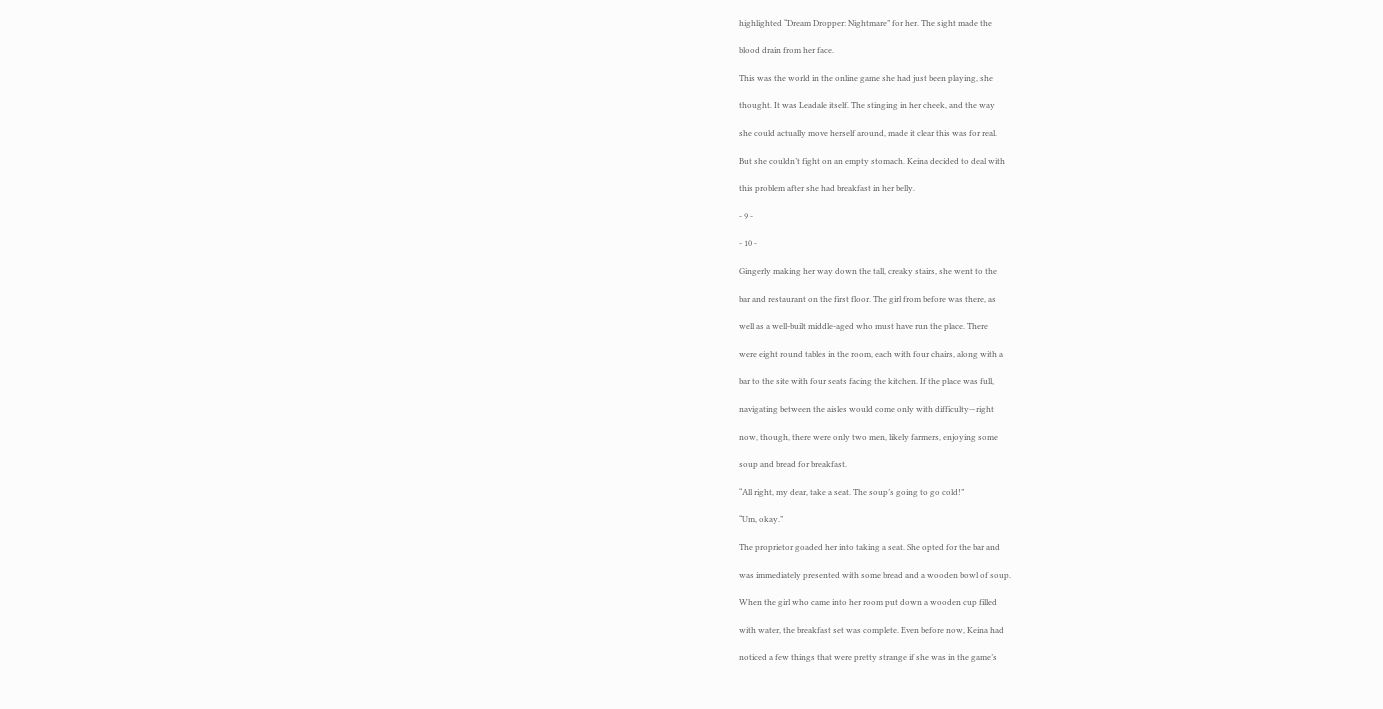highlighted “Dream Dropper: Nightmare” for her. The sight made the

blood drain from her face.

This was the world in the online game she had just been playing, she

thought. It was Leadale itself. The stinging in her cheek, and the way

she could actually move herself around, made it clear this was for real.

But she couldn’t fight on an empty stomach. Keina decided to deal with

this problem after she had breakfast in her belly.

- 9 -

- 10 -

Gingerly making her way down the tall, creaky stairs, she went to the

bar and restaurant on the first floor. The girl from before was there, as

well as a well-built middle-aged who must have run the place. There

were eight round tables in the room, each with four chairs, along with a

bar to the site with four seats facing the kitchen. If the place was full,

navigating between the aisles would come only with difficulty—right

now, though, there were only two men, likely farmers, enjoying some

soup and bread for breakfast.

“All right, my dear, take a seat. The soup’s going to go cold!”

“Um, okay.”

The proprietor goaded her into taking a seat. She opted for the bar and

was immediately presented with some bread and a wooden bowl of soup.

When the girl who came into her room put down a wooden cup filled

with water, the breakfast set was complete. Even before now, Keina had

noticed a few things that were pretty strange if she was in the game’s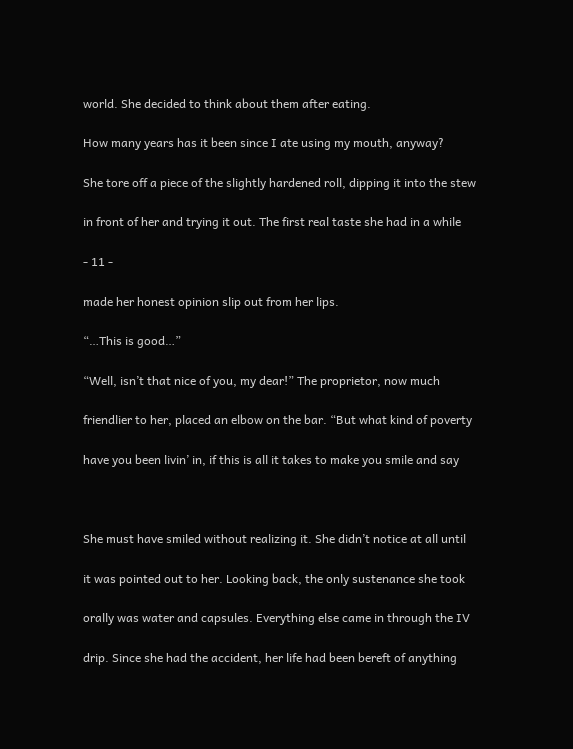world. She decided to think about them after eating.

How many years has it been since I ate using my mouth, anyway?

She tore off a piece of the slightly hardened roll, dipping it into the stew

in front of her and trying it out. The first real taste she had in a while

- 11 -

made her honest opinion slip out from her lips.

“…This is good…”

“Well, isn’t that nice of you, my dear!” The proprietor, now much

friendlier to her, placed an elbow on the bar. “But what kind of poverty

have you been livin’ in, if this is all it takes to make you smile and say



She must have smiled without realizing it. She didn’t notice at all until

it was pointed out to her. Looking back, the only sustenance she took

orally was water and capsules. Everything else came in through the IV

drip. Since she had the accident, her life had been bereft of anything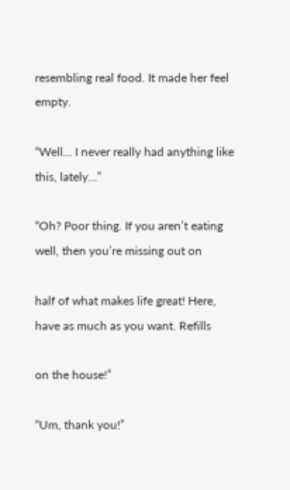resembling real food. It made her feel empty.

“Well… I never really had anything like this, lately…”

“Oh? Poor thing. If you aren’t eating well, then you’re missing out on

half of what makes life great! Here, have as much as you want. Refills

on the house!”

“Um, thank you!”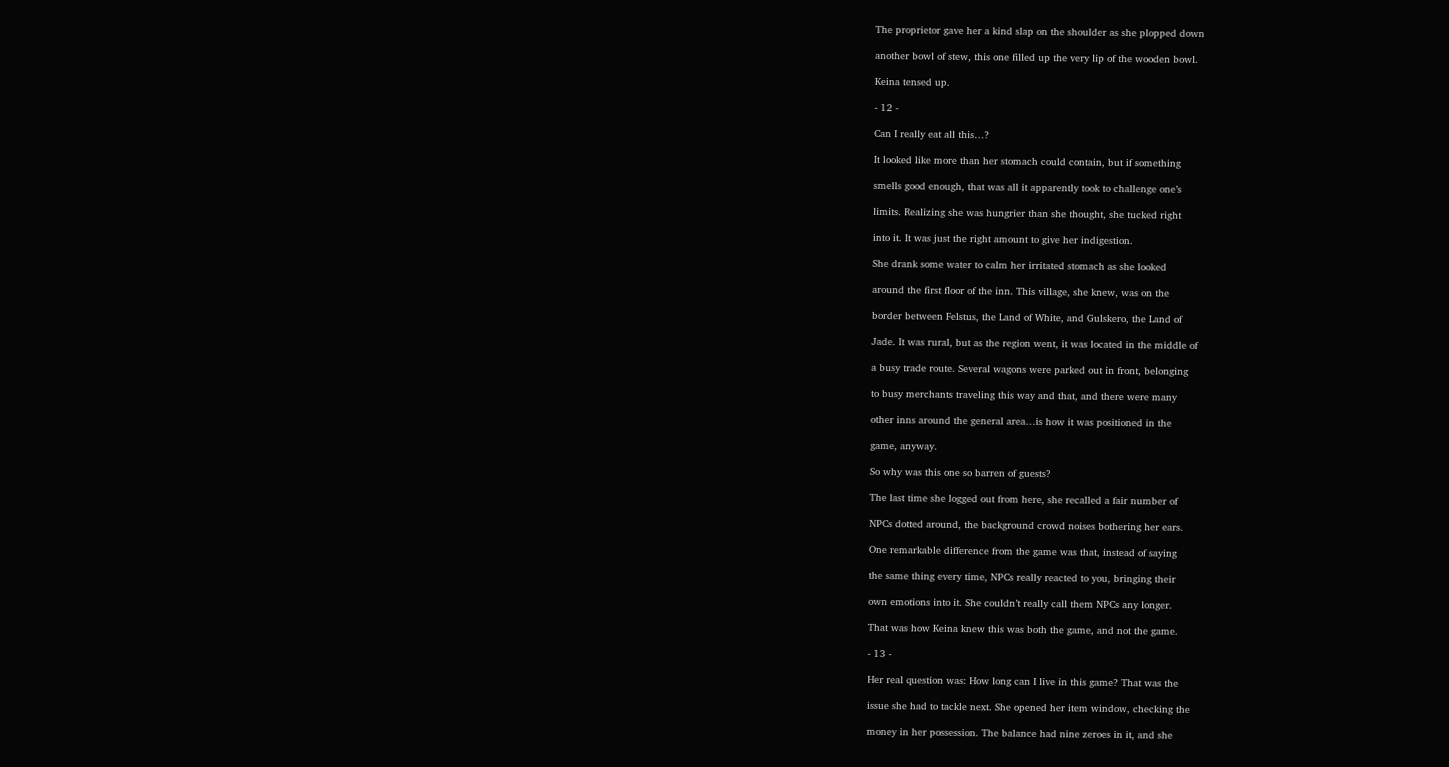The proprietor gave her a kind slap on the shoulder as she plopped down

another bowl of stew, this one filled up the very lip of the wooden bowl.

Keina tensed up.

- 12 -

Can I really eat all this…?

It looked like more than her stomach could contain, but if something

smells good enough, that was all it apparently took to challenge one’s

limits. Realizing she was hungrier than she thought, she tucked right

into it. It was just the right amount to give her indigestion.

She drank some water to calm her irritated stomach as she looked

around the first floor of the inn. This village, she knew, was on the

border between Felstus, the Land of White, and Gulskero, the Land of

Jade. It was rural, but as the region went, it was located in the middle of

a busy trade route. Several wagons were parked out in front, belonging

to busy merchants traveling this way and that, and there were many

other inns around the general area…is how it was positioned in the

game, anyway.

So why was this one so barren of guests?

The last time she logged out from here, she recalled a fair number of

NPCs dotted around, the background crowd noises bothering her ears.

One remarkable difference from the game was that, instead of saying

the same thing every time, NPCs really reacted to you, bringing their

own emotions into it. She couldn’t really call them NPCs any longer.

That was how Keina knew this was both the game, and not the game.

- 13 -

Her real question was: How long can I live in this game? That was the

issue she had to tackle next. She opened her item window, checking the

money in her possession. The balance had nine zeroes in it, and she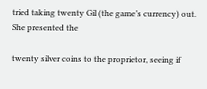tried taking twenty Gil (the game’s currency) out. She presented the

twenty silver coins to the proprietor, seeing if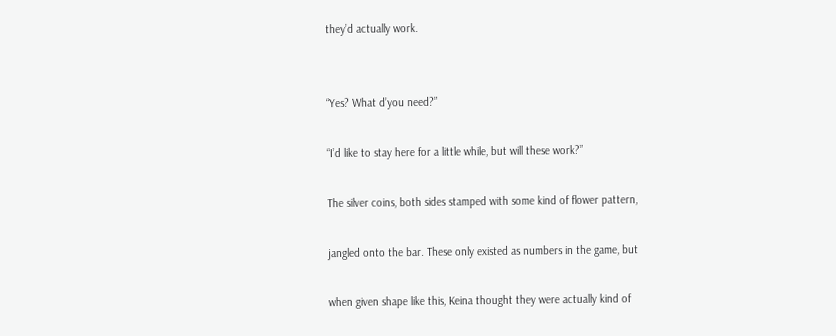they’d actually work.


“Yes? What d’you need?”

“I’d like to stay here for a little while, but will these work?”

The silver coins, both sides stamped with some kind of flower pattern,

jangled onto the bar. These only existed as numbers in the game, but

when given shape like this, Keina thought they were actually kind of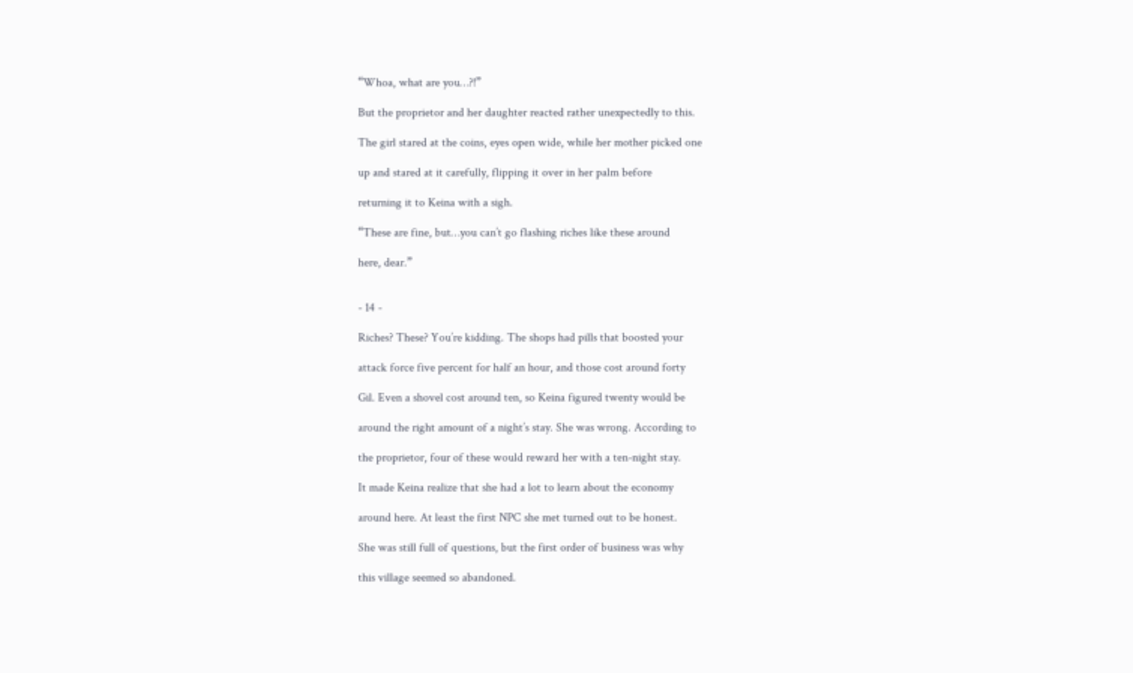“Whoa, what are you…?!”

But the proprietor and her daughter reacted rather unexpectedly to this.

The girl stared at the coins, eyes open wide, while her mother picked one

up and stared at it carefully, flipping it over in her palm before

returning it to Keina with a sigh.

“These are fine, but…you can’t go flashing riches like these around

here, dear.”


- 14 -

Riches? These? You’re kidding. The shops had pills that boosted your

attack force five percent for half an hour, and those cost around forty

Gil. Even a shovel cost around ten, so Keina figured twenty would be

around the right amount of a night’s stay. She was wrong. According to

the proprietor, four of these would reward her with a ten-night stay.

It made Keina realize that she had a lot to learn about the economy

around here. At least the first NPC she met turned out to be honest.

She was still full of questions, but the first order of business was why

this village seemed so abandoned.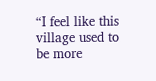“I feel like this village used to be more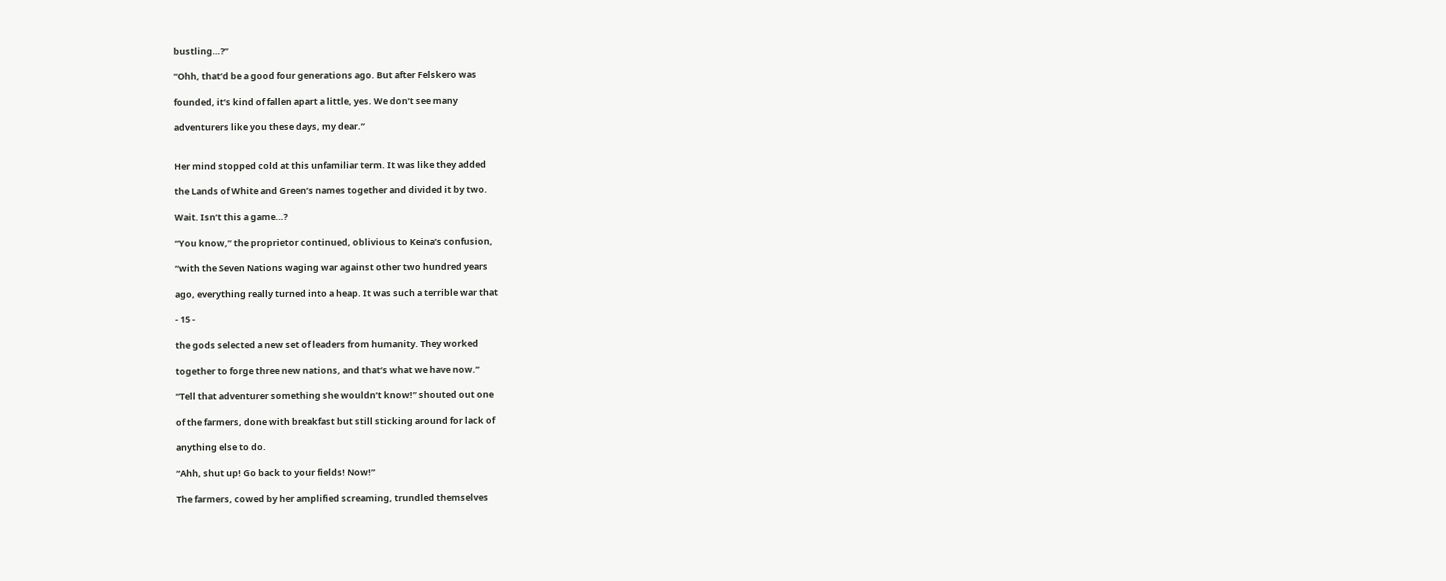bustling…?”

“Ohh, that’d be a good four generations ago. But after Felskero was

founded, it’s kind of fallen apart a little, yes. We don’t see many

adventurers like you these days, my dear.”


Her mind stopped cold at this unfamiliar term. It was like they added

the Lands of White and Green’s names together and divided it by two.

Wait. Isn’t this a game…?

“You know,” the proprietor continued, oblivious to Keina’s confusion,

“with the Seven Nations waging war against other two hundred years

ago, everything really turned into a heap. It was such a terrible war that

- 15 -

the gods selected a new set of leaders from humanity. They worked

together to forge three new nations, and that’s what we have now.”

“Tell that adventurer something she wouldn’t know!” shouted out one

of the farmers, done with breakfast but still sticking around for lack of

anything else to do.

“Ahh, shut up! Go back to your fields! Now!”

The farmers, cowed by her amplified screaming, trundled themselves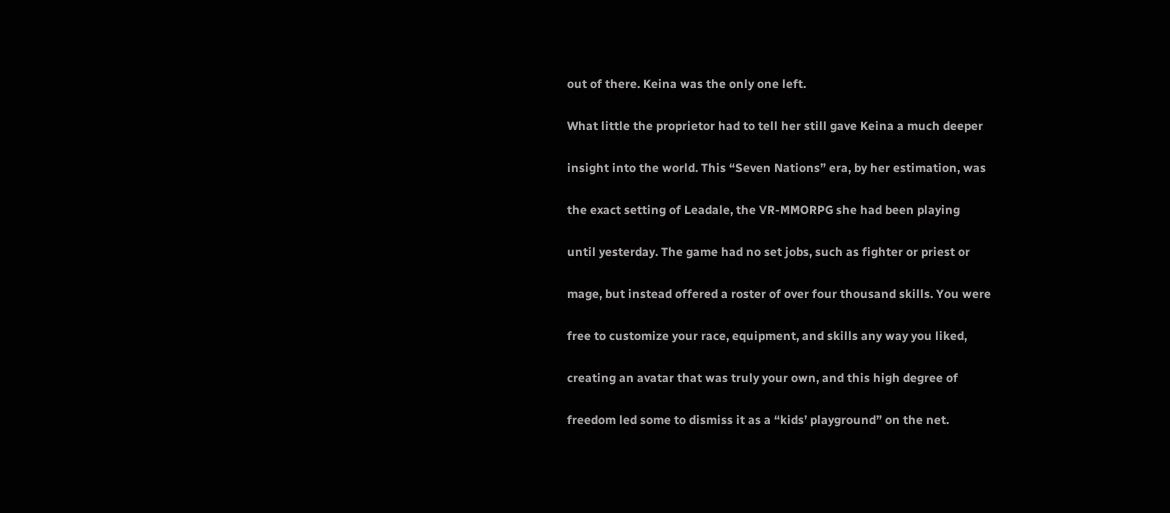out of there. Keina was the only one left.

What little the proprietor had to tell her still gave Keina a much deeper

insight into the world. This “Seven Nations” era, by her estimation, was

the exact setting of Leadale, the VR-MMORPG she had been playing

until yesterday. The game had no set jobs, such as fighter or priest or

mage, but instead offered a roster of over four thousand skills. You were

free to customize your race, equipment, and skills any way you liked,

creating an avatar that was truly your own, and this high degree of

freedom led some to dismiss it as a “kids’ playground” on the net.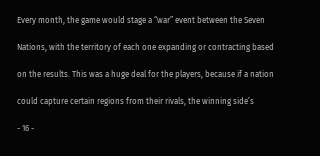Every month, the game would stage a “war” event between the Seven

Nations, with the territory of each one expanding or contracting based

on the results. This was a huge deal for the players, because if a nation

could capture certain regions from their rivals, the winning side’s

- 16 -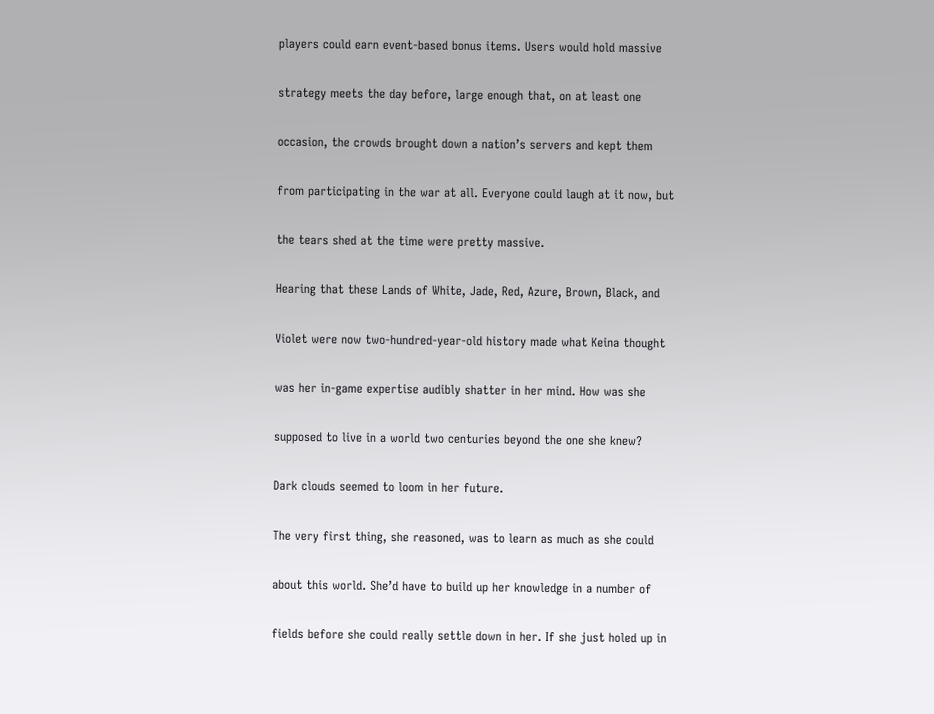players could earn event-based bonus items. Users would hold massive

strategy meets the day before, large enough that, on at least one

occasion, the crowds brought down a nation’s servers and kept them

from participating in the war at all. Everyone could laugh at it now, but

the tears shed at the time were pretty massive.

Hearing that these Lands of White, Jade, Red, Azure, Brown, Black, and

Violet were now two-hundred-year-old history made what Keina thought

was her in-game expertise audibly shatter in her mind. How was she

supposed to live in a world two centuries beyond the one she knew?

Dark clouds seemed to loom in her future.

The very first thing, she reasoned, was to learn as much as she could

about this world. She’d have to build up her knowledge in a number of

fields before she could really settle down in her. If she just holed up in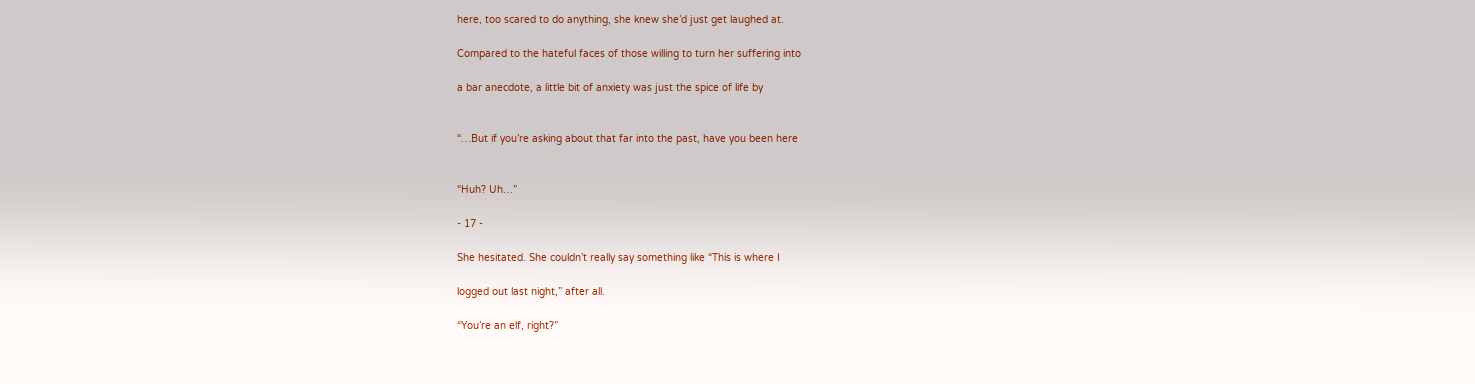here, too scared to do anything, she knew she’d just get laughed at.

Compared to the hateful faces of those willing to turn her suffering into

a bar anecdote, a little bit of anxiety was just the spice of life by


“…But if you’re asking about that far into the past, have you been here


“Huh? Uh…”

- 17 -

She hesitated. She couldn’t really say something like “This is where I

logged out last night,” after all.

“You’re an elf, right?”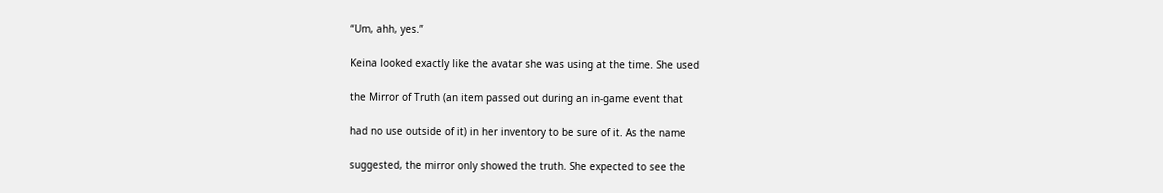“Um, ahh, yes.”

Keina looked exactly like the avatar she was using at the time. She used

the Mirror of Truth (an item passed out during an in-game event that

had no use outside of it) in her inventory to be sure of it. As the name

suggested, the mirror only showed the truth. She expected to see the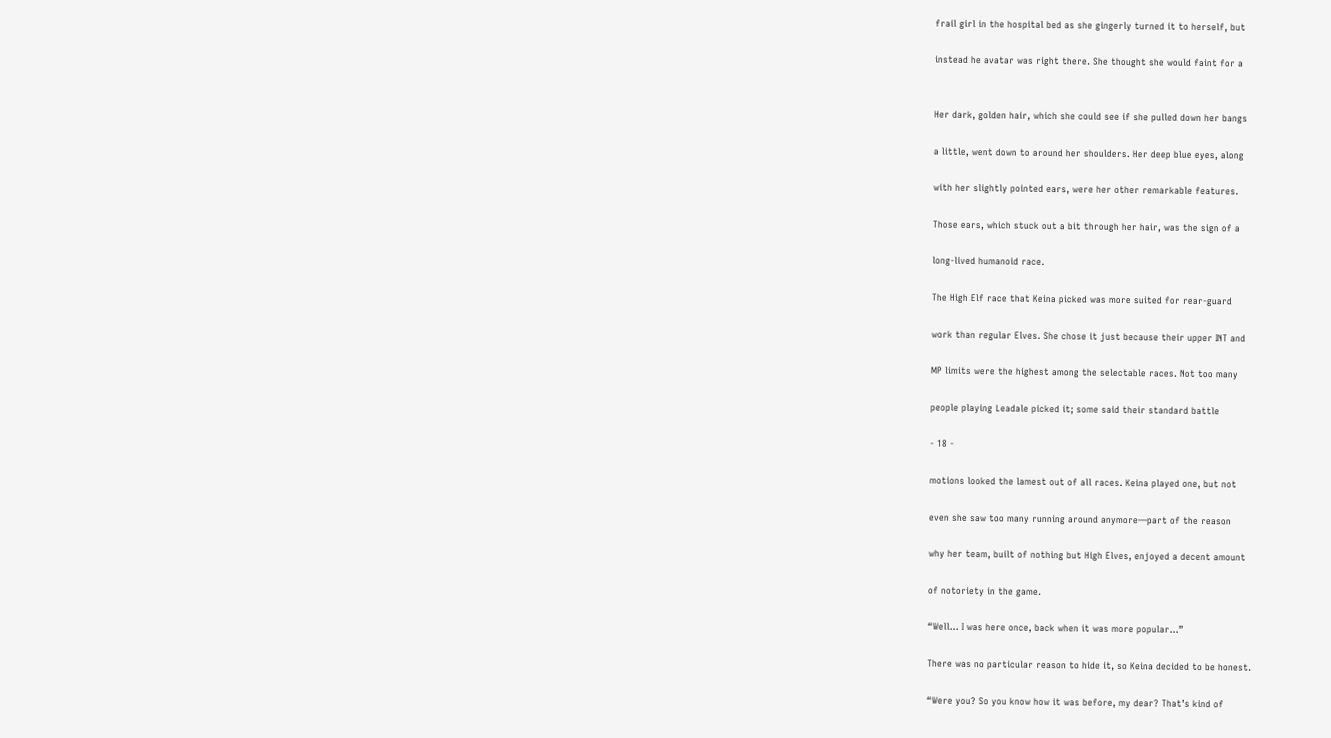frail girl in the hospital bed as she gingerly turned it to herself, but

instead he avatar was right there. She thought she would faint for a


Her dark, golden hair, which she could see if she pulled down her bangs

a little, went down to around her shoulders. Her deep blue eyes, along

with her slightly pointed ears, were her other remarkable features.

Those ears, which stuck out a bit through her hair, was the sign of a

long-lived humanoid race.

The High Elf race that Keina picked was more suited for rear-guard

work than regular Elves. She chose it just because their upper INT and

MP limits were the highest among the selectable races. Not too many

people playing Leadale picked it; some said their standard battle

- 18 -

motions looked the lamest out of all races. Keina played one, but not

even she saw too many running around anymore—part of the reason

why her team, built of nothing but High Elves, enjoyed a decent amount

of notoriety in the game.

“Well… I was here once, back when it was more popular…”

There was no particular reason to hide it, so Keina decided to be honest.

“Were you? So you know how it was before, my dear? That’s kind of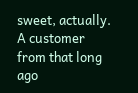sweet, actually. A customer from that long ago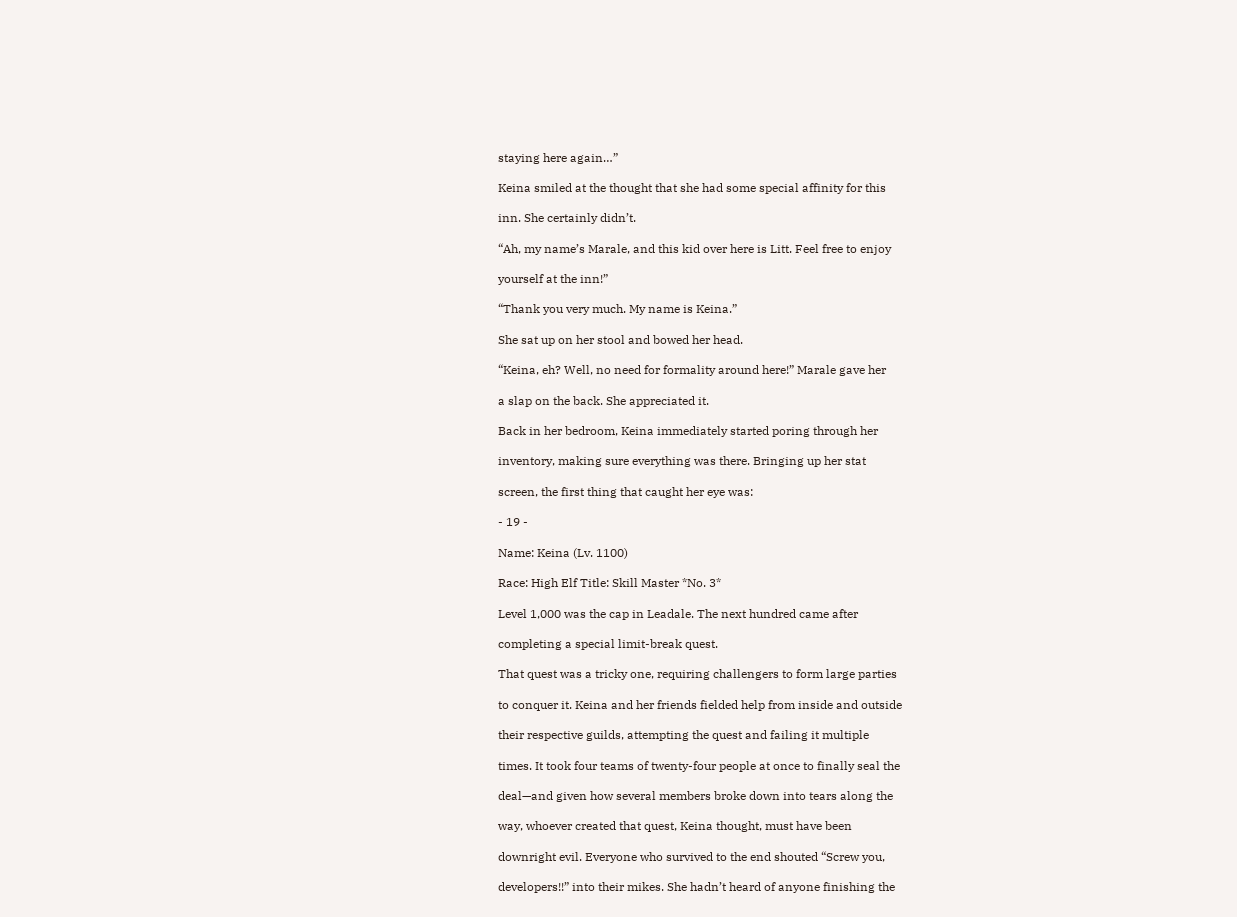staying here again…”

Keina smiled at the thought that she had some special affinity for this

inn. She certainly didn’t.

“Ah, my name’s Marale, and this kid over here is Litt. Feel free to enjoy

yourself at the inn!”

“Thank you very much. My name is Keina.”

She sat up on her stool and bowed her head.

“Keina, eh? Well, no need for formality around here!” Marale gave her

a slap on the back. She appreciated it.

Back in her bedroom, Keina immediately started poring through her

inventory, making sure everything was there. Bringing up her stat

screen, the first thing that caught her eye was:

- 19 -

Name: Keina (Lv. 1100)

Race: High Elf Title: Skill Master *No. 3*

Level 1,000 was the cap in Leadale. The next hundred came after

completing a special limit-break quest.

That quest was a tricky one, requiring challengers to form large parties

to conquer it. Keina and her friends fielded help from inside and outside

their respective guilds, attempting the quest and failing it multiple

times. It took four teams of twenty-four people at once to finally seal the

deal—and given how several members broke down into tears along the

way, whoever created that quest, Keina thought, must have been

downright evil. Everyone who survived to the end shouted “Screw you,

developers!!” into their mikes. She hadn’t heard of anyone finishing the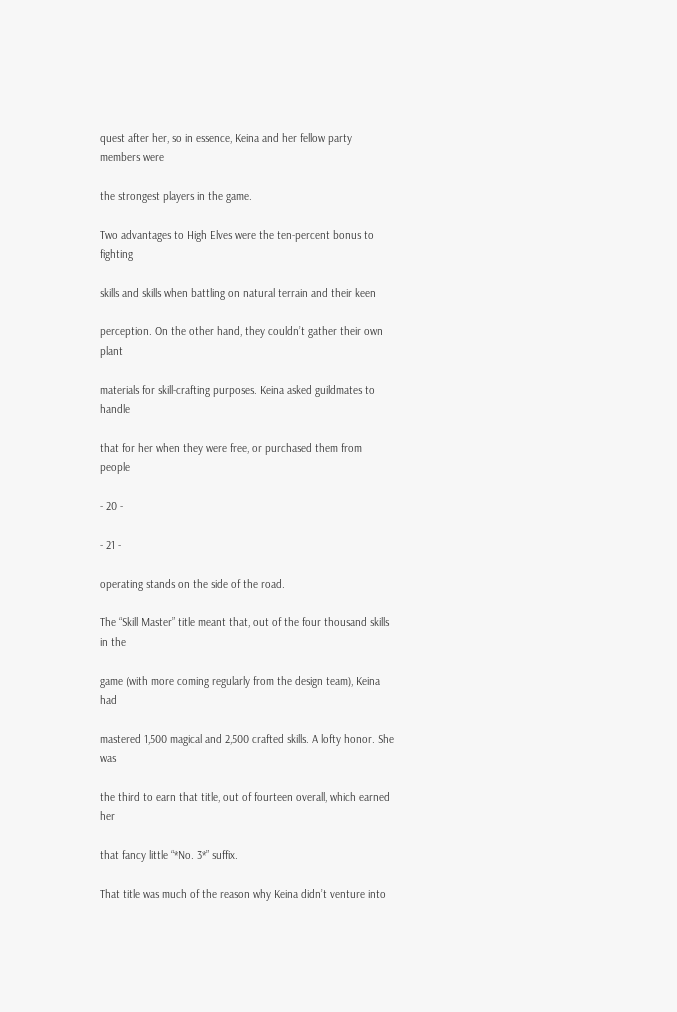quest after her, so in essence, Keina and her fellow party members were

the strongest players in the game.

Two advantages to High Elves were the ten-percent bonus to fighting

skills and skills when battling on natural terrain and their keen

perception. On the other hand, they couldn’t gather their own plant

materials for skill-crafting purposes. Keina asked guildmates to handle

that for her when they were free, or purchased them from people

- 20 -

- 21 -

operating stands on the side of the road.

The “Skill Master” title meant that, out of the four thousand skills in the

game (with more coming regularly from the design team), Keina had

mastered 1,500 magical and 2,500 crafted skills. A lofty honor. She was

the third to earn that title, out of fourteen overall, which earned her

that fancy little “*No. 3*” suffix.

That title was much of the reason why Keina didn’t venture into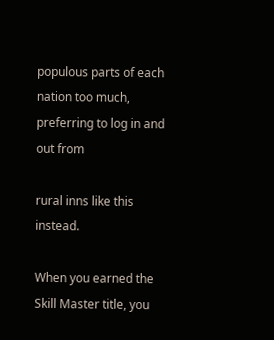populous parts of each nation too much, preferring to log in and out from

rural inns like this instead.

When you earned the Skill Master title, you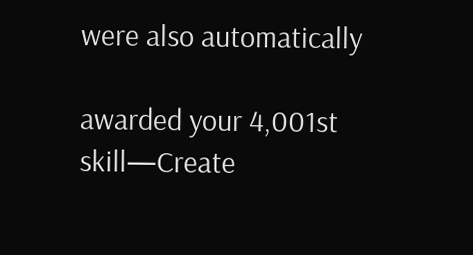were also automatically

awarded your 4,001st skill—Create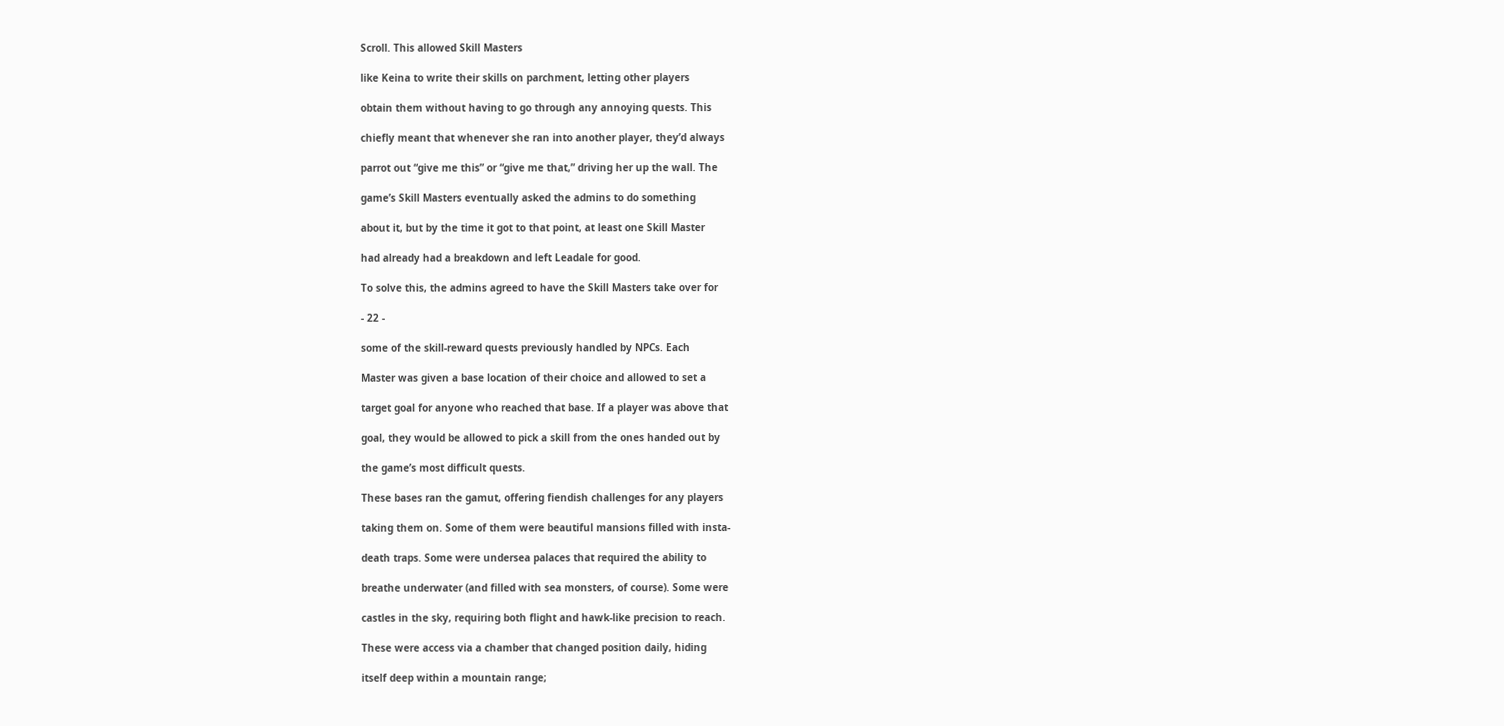Scroll. This allowed Skill Masters

like Keina to write their skills on parchment, letting other players

obtain them without having to go through any annoying quests. This

chiefly meant that whenever she ran into another player, they’d always

parrot out “give me this” or “give me that,” driving her up the wall. The

game’s Skill Masters eventually asked the admins to do something

about it, but by the time it got to that point, at least one Skill Master

had already had a breakdown and left Leadale for good.

To solve this, the admins agreed to have the Skill Masters take over for

- 22 -

some of the skill-reward quests previously handled by NPCs. Each

Master was given a base location of their choice and allowed to set a

target goal for anyone who reached that base. If a player was above that

goal, they would be allowed to pick a skill from the ones handed out by

the game’s most difficult quests.

These bases ran the gamut, offering fiendish challenges for any players

taking them on. Some of them were beautiful mansions filled with insta-

death traps. Some were undersea palaces that required the ability to

breathe underwater (and filled with sea monsters, of course). Some were

castles in the sky, requiring both flight and hawk-like precision to reach.

These were access via a chamber that changed position daily, hiding

itself deep within a mountain range;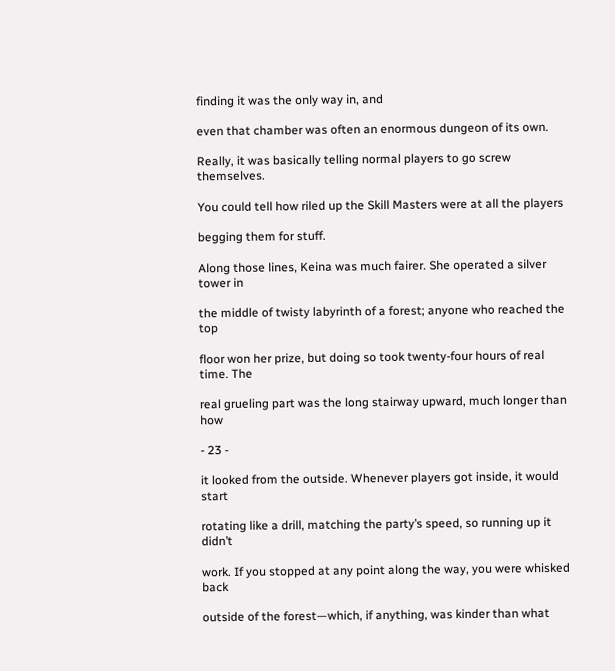finding it was the only way in, and

even that chamber was often an enormous dungeon of its own.

Really, it was basically telling normal players to go screw themselves.

You could tell how riled up the Skill Masters were at all the players

begging them for stuff.

Along those lines, Keina was much fairer. She operated a silver tower in

the middle of twisty labyrinth of a forest; anyone who reached the top

floor won her prize, but doing so took twenty-four hours of real time. The

real grueling part was the long stairway upward, much longer than how

- 23 -

it looked from the outside. Whenever players got inside, it would start

rotating like a drill, matching the party’s speed, so running up it didn’t

work. If you stopped at any point along the way, you were whisked back

outside of the forest—which, if anything, was kinder than what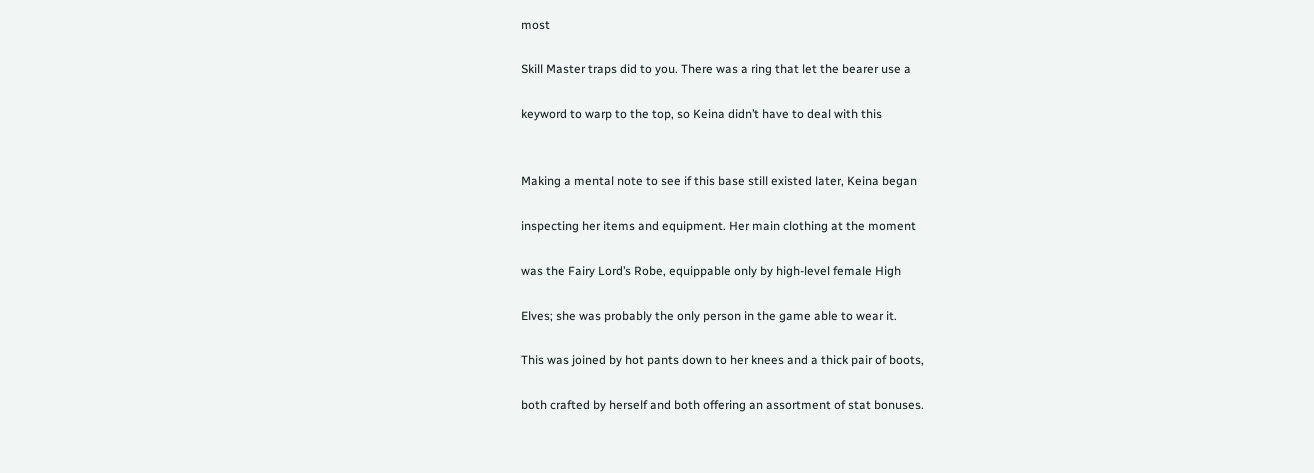most

Skill Master traps did to you. There was a ring that let the bearer use a

keyword to warp to the top, so Keina didn’t have to deal with this


Making a mental note to see if this base still existed later, Keina began

inspecting her items and equipment. Her main clothing at the moment

was the Fairy Lord’s Robe, equippable only by high-level female High

Elves; she was probably the only person in the game able to wear it.

This was joined by hot pants down to her knees and a thick pair of boots,

both crafted by herself and both offering an assortment of stat bonuses.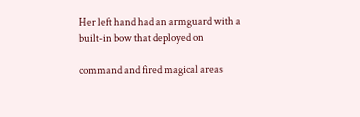Her left hand had an armguard with a built-in bow that deployed on

command and fired magical areas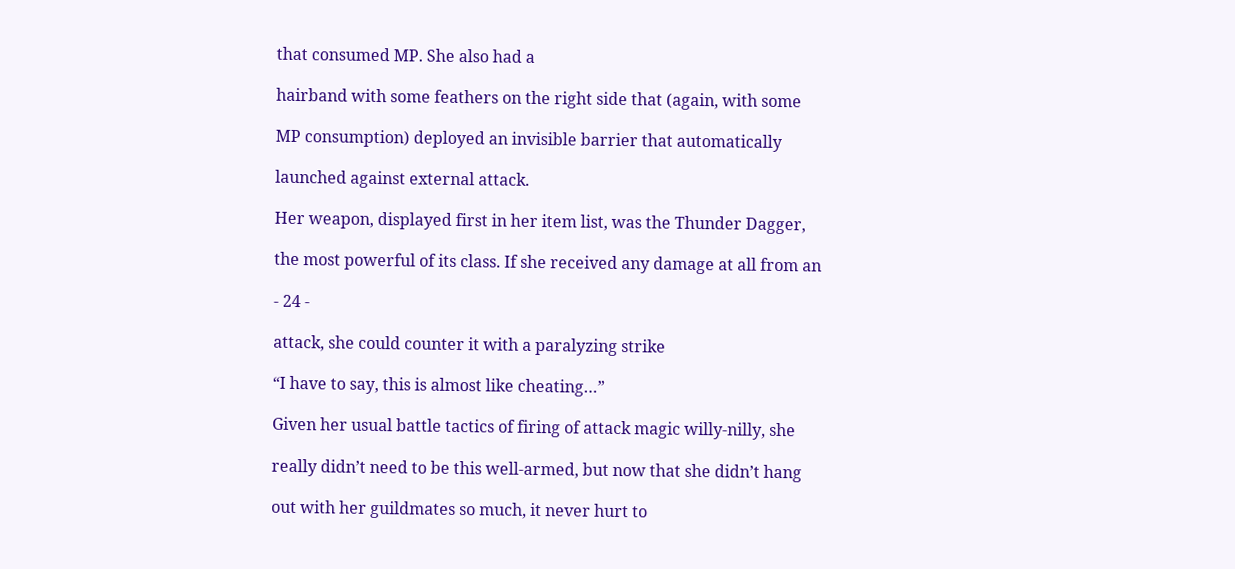that consumed MP. She also had a

hairband with some feathers on the right side that (again, with some

MP consumption) deployed an invisible barrier that automatically

launched against external attack.

Her weapon, displayed first in her item list, was the Thunder Dagger,

the most powerful of its class. If she received any damage at all from an

- 24 -

attack, she could counter it with a paralyzing strike

“I have to say, this is almost like cheating…”

Given her usual battle tactics of firing of attack magic willy-nilly, she

really didn’t need to be this well-armed, but now that she didn’t hang

out with her guildmates so much, it never hurt to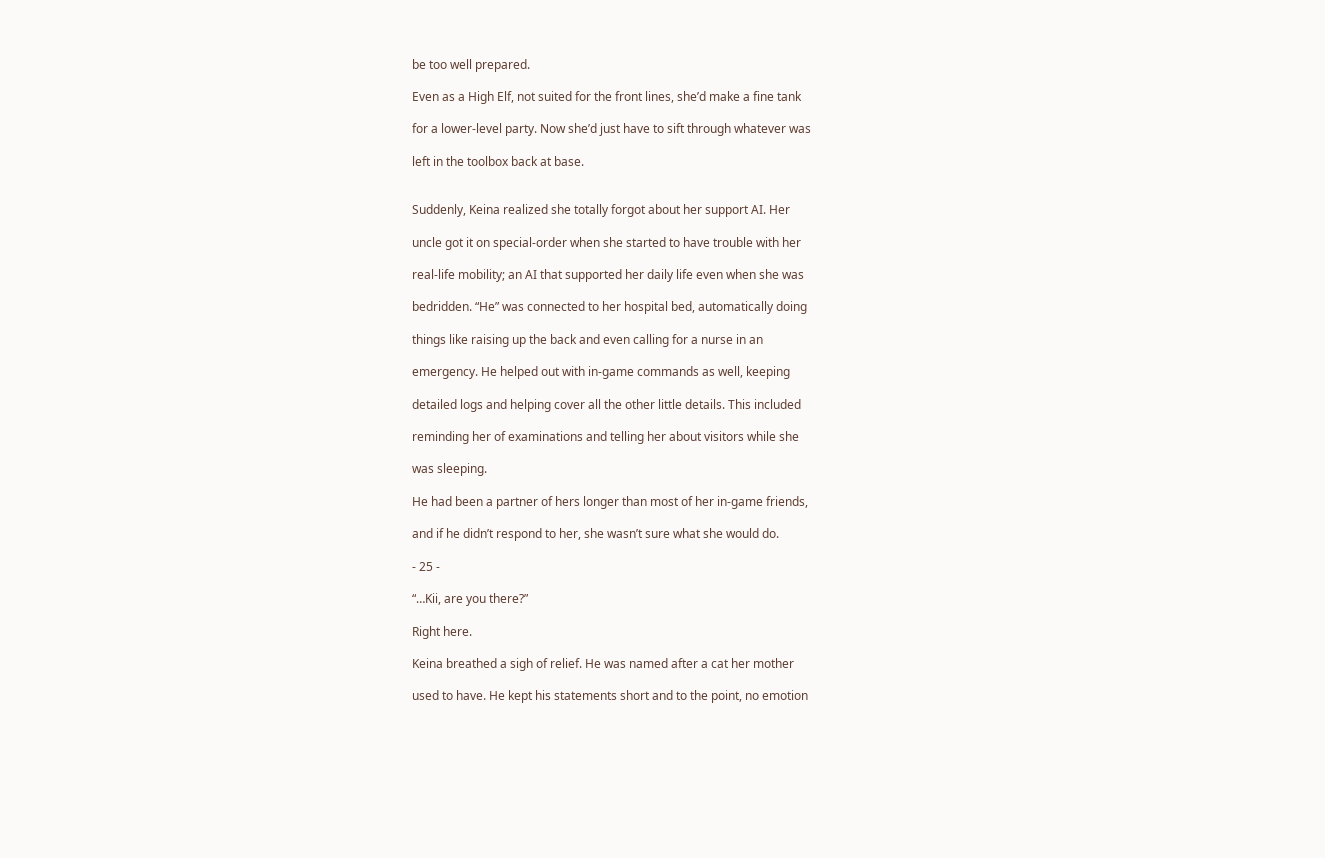be too well prepared.

Even as a High Elf, not suited for the front lines, she’d make a fine tank

for a lower-level party. Now she’d just have to sift through whatever was

left in the toolbox back at base.


Suddenly, Keina realized she totally forgot about her support AI. Her

uncle got it on special-order when she started to have trouble with her

real-life mobility; an AI that supported her daily life even when she was

bedridden. “He” was connected to her hospital bed, automatically doing

things like raising up the back and even calling for a nurse in an

emergency. He helped out with in-game commands as well, keeping

detailed logs and helping cover all the other little details. This included

reminding her of examinations and telling her about visitors while she

was sleeping.

He had been a partner of hers longer than most of her in-game friends,

and if he didn’t respond to her, she wasn’t sure what she would do.

- 25 -

“…Kii, are you there?”

Right here.

Keina breathed a sigh of relief. He was named after a cat her mother

used to have. He kept his statements short and to the point, no emotion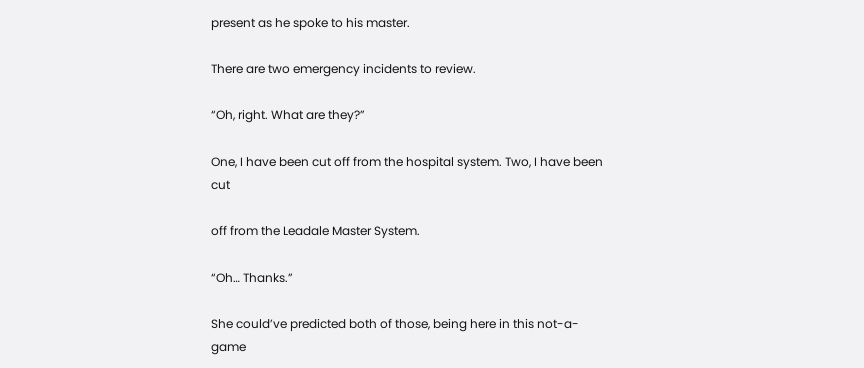present as he spoke to his master.

There are two emergency incidents to review.

“Oh, right. What are they?”

One, I have been cut off from the hospital system. Two, I have been cut

off from the Leadale Master System.

“Oh… Thanks.”

She could’ve predicted both of those, being here in this not-a-game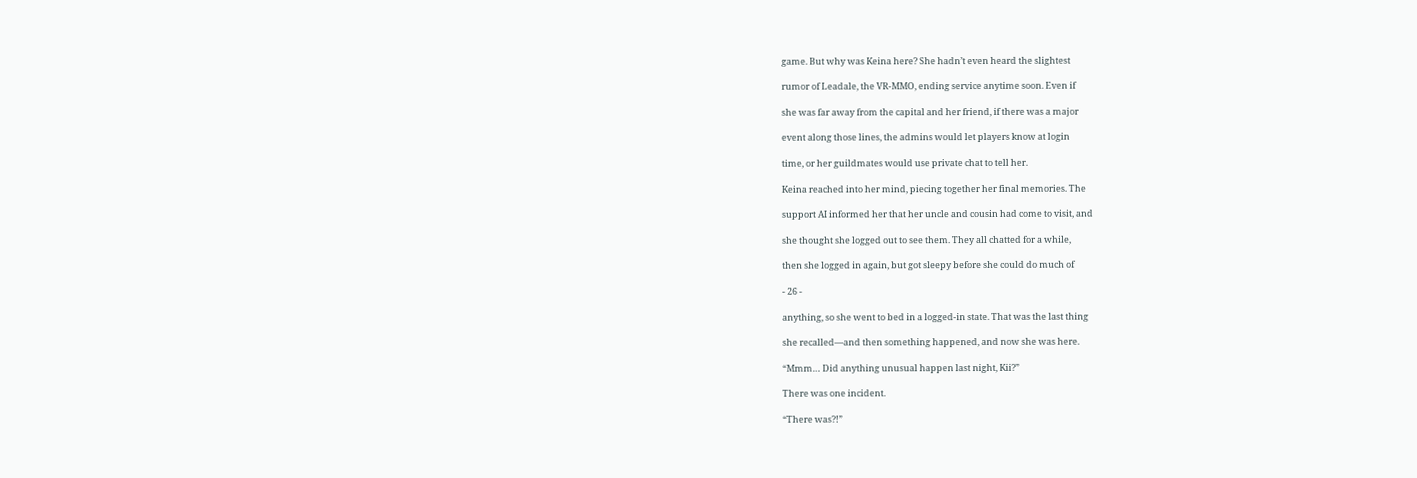game. But why was Keina here? She hadn’t even heard the slightest

rumor of Leadale, the VR-MMO, ending service anytime soon. Even if

she was far away from the capital and her friend, if there was a major

event along those lines, the admins would let players know at login

time, or her guildmates would use private chat to tell her.

Keina reached into her mind, piecing together her final memories. The

support AI informed her that her uncle and cousin had come to visit, and

she thought she logged out to see them. They all chatted for a while,

then she logged in again, but got sleepy before she could do much of

- 26 -

anything, so she went to bed in a logged-in state. That was the last thing

she recalled—and then something happened, and now she was here.

“Mmm… Did anything unusual happen last night, Kii?”

There was one incident.

“There was?!”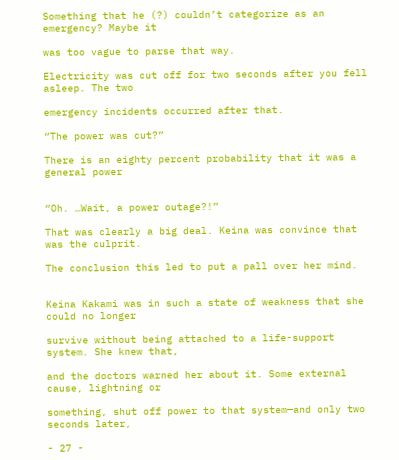Something that he (?) couldn’t categorize as an emergency? Maybe it

was too vague to parse that way.

Electricity was cut off for two seconds after you fell asleep. The two

emergency incidents occurred after that.

“The power was cut?”

There is an eighty percent probability that it was a general power


“Oh. …Wait, a power outage?!”

That was clearly a big deal. Keina was convince that was the culprit.

The conclusion this led to put a pall over her mind.


Keina Kakami was in such a state of weakness that she could no longer

survive without being attached to a life-support system. She knew that,

and the doctors warned her about it. Some external cause, lightning or

something, shut off power to that system—and only two seconds later,

- 27 -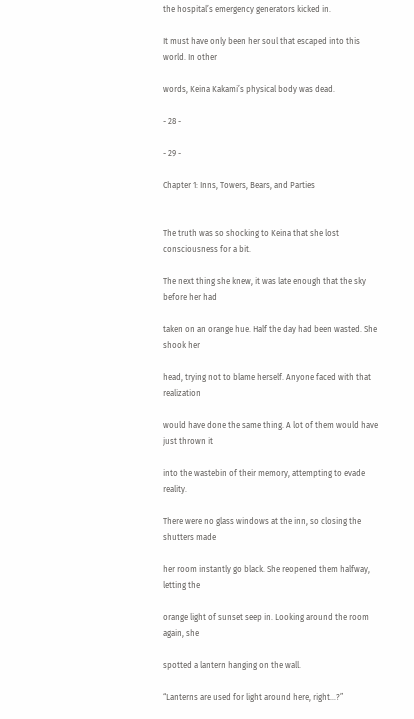the hospital’s emergency generators kicked in.

It must have only been her soul that escaped into this world. In other

words, Keina Kakami’s physical body was dead.

- 28 -

- 29 -

Chapter 1: Inns, Towers, Bears, and Parties


The truth was so shocking to Keina that she lost consciousness for a bit.

The next thing she knew, it was late enough that the sky before her had

taken on an orange hue. Half the day had been wasted. She shook her

head, trying not to blame herself. Anyone faced with that realization

would have done the same thing. A lot of them would have just thrown it

into the wastebin of their memory, attempting to evade reality.

There were no glass windows at the inn, so closing the shutters made

her room instantly go black. She reopened them halfway, letting the

orange light of sunset seep in. Looking around the room again, she

spotted a lantern hanging on the wall.

“Lanterns are used for light around here, right…?”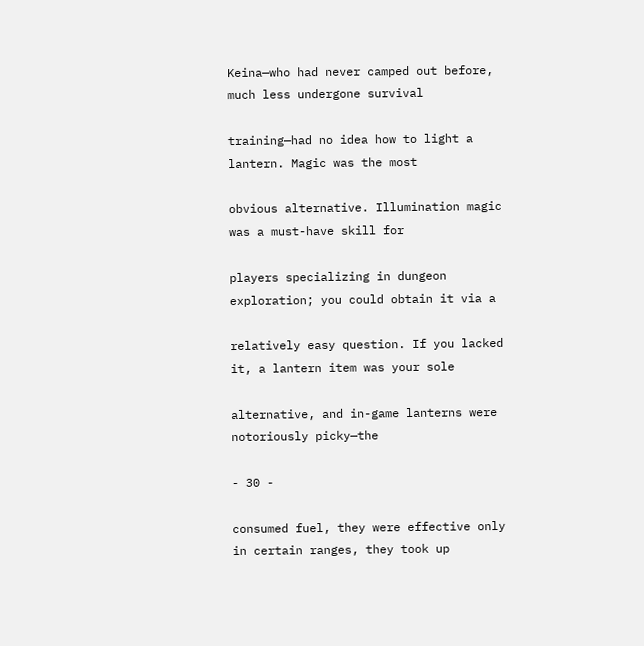Keina—who had never camped out before, much less undergone survival

training—had no idea how to light a lantern. Magic was the most

obvious alternative. Illumination magic was a must-have skill for

players specializing in dungeon exploration; you could obtain it via a

relatively easy question. If you lacked it, a lantern item was your sole

alternative, and in-game lanterns were notoriously picky—the

- 30 -

consumed fuel, they were effective only in certain ranges, they took up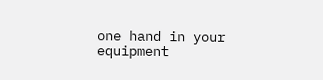one hand in your equipment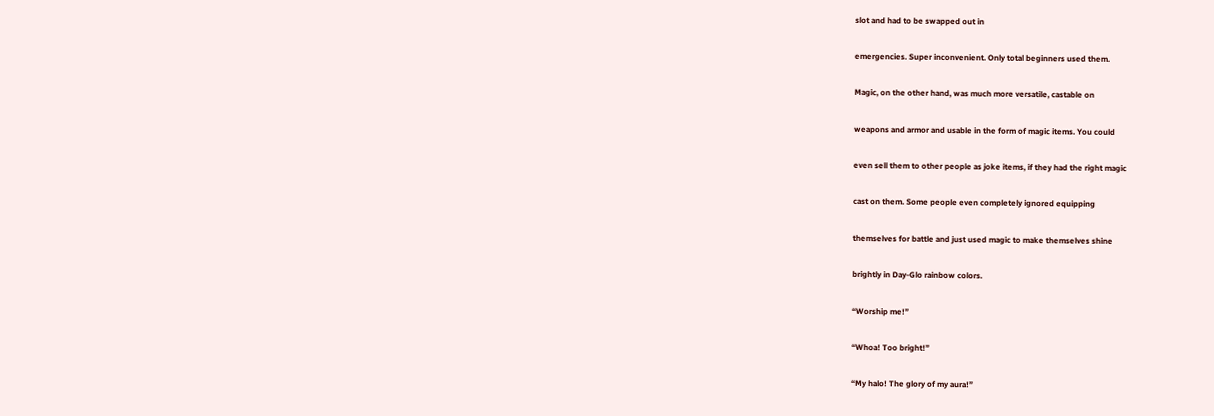slot and had to be swapped out in

emergencies. Super inconvenient. Only total beginners used them.

Magic, on the other hand, was much more versatile, castable on

weapons and armor and usable in the form of magic items. You could

even sell them to other people as joke items, if they had the right magic

cast on them. Some people even completely ignored equipping

themselves for battle and just used magic to make themselves shine

brightly in Day-Glo rainbow colors.

“Worship me!”

“Whoa! Too bright!”

“My halo! The glory of my aura!”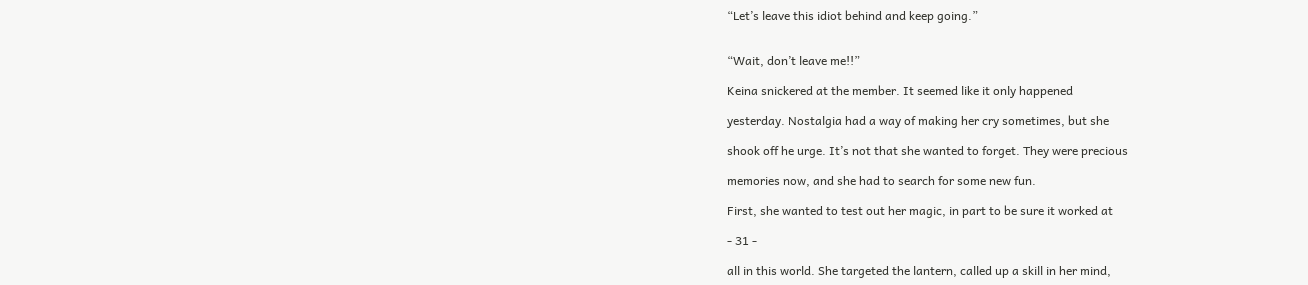“Let’s leave this idiot behind and keep going.”


“Wait, don’t leave me!!”

Keina snickered at the member. It seemed like it only happened

yesterday. Nostalgia had a way of making her cry sometimes, but she

shook off he urge. It’s not that she wanted to forget. They were precious

memories now, and she had to search for some new fun.

First, she wanted to test out her magic, in part to be sure it worked at

- 31 -

all in this world. She targeted the lantern, called up a skill in her mind,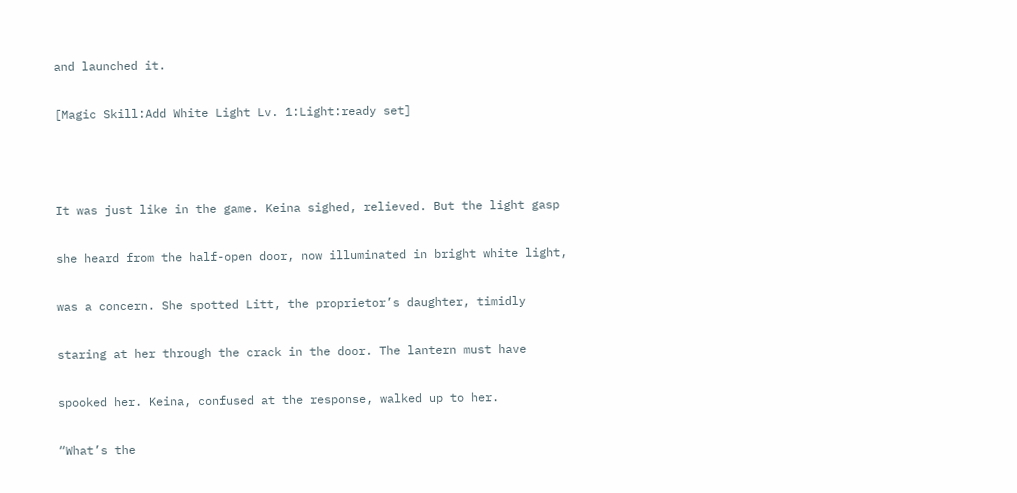and launched it.

[Magic Skill:Add White Light Lv. 1:Light:ready set]



It was just like in the game. Keina sighed, relieved. But the light gasp

she heard from the half-open door, now illuminated in bright white light,

was a concern. She spotted Litt, the proprietor’s daughter, timidly

staring at her through the crack in the door. The lantern must have

spooked her. Keina, confused at the response, walked up to her.

“What’s the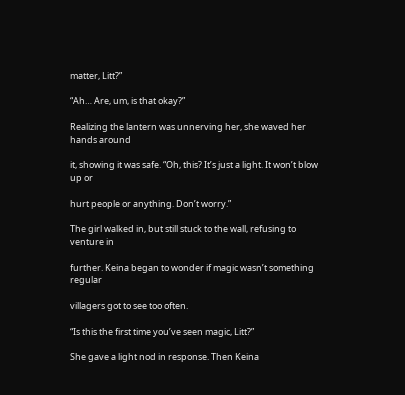matter, Litt?”

“Ah… Are, um, is that okay?”

Realizing the lantern was unnerving her, she waved her hands around

it, showing it was safe. “Oh, this? It’s just a light. It won’t blow up or

hurt people or anything. Don’t worry.”

The girl walked in, but still stuck to the wall, refusing to venture in

further. Keina began to wonder if magic wasn’t something regular

villagers got to see too often.

“Is this the first time you’ve seen magic, Litt?”

She gave a light nod in response. Then Keina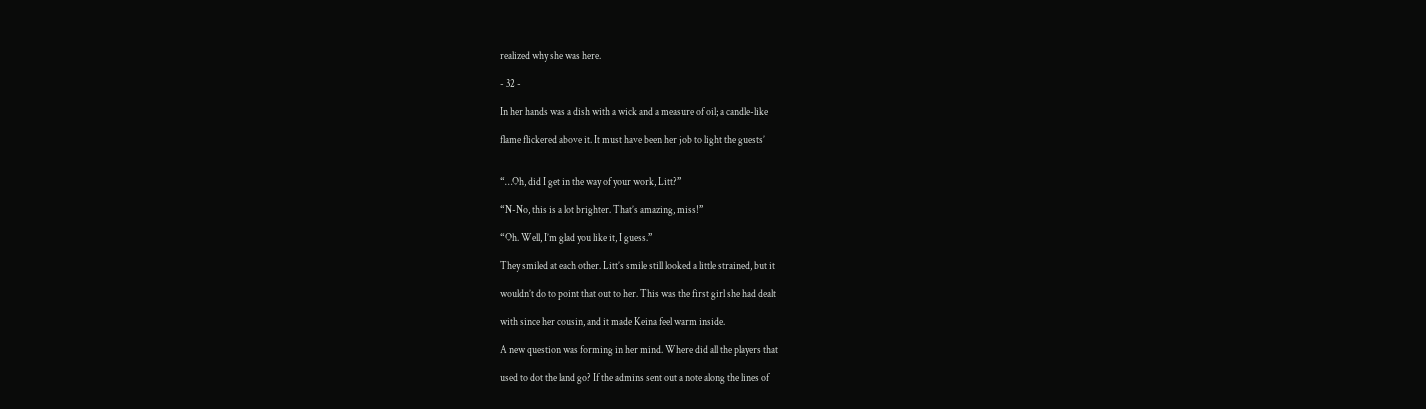realized why she was here.

- 32 -

In her hands was a dish with a wick and a measure of oil; a candle-like

flame flickered above it. It must have been her job to light the guests’


“…Oh, did I get in the way of your work, Litt?”

“N-No, this is a lot brighter. That’s amazing, miss!”

“Oh. Well, I’m glad you like it, I guess.”

They smiled at each other. Litt’s smile still looked a little strained, but it

wouldn’t do to point that out to her. This was the first girl she had dealt

with since her cousin, and it made Keina feel warm inside.

A new question was forming in her mind. Where did all the players that

used to dot the land go? If the admins sent out a note along the lines of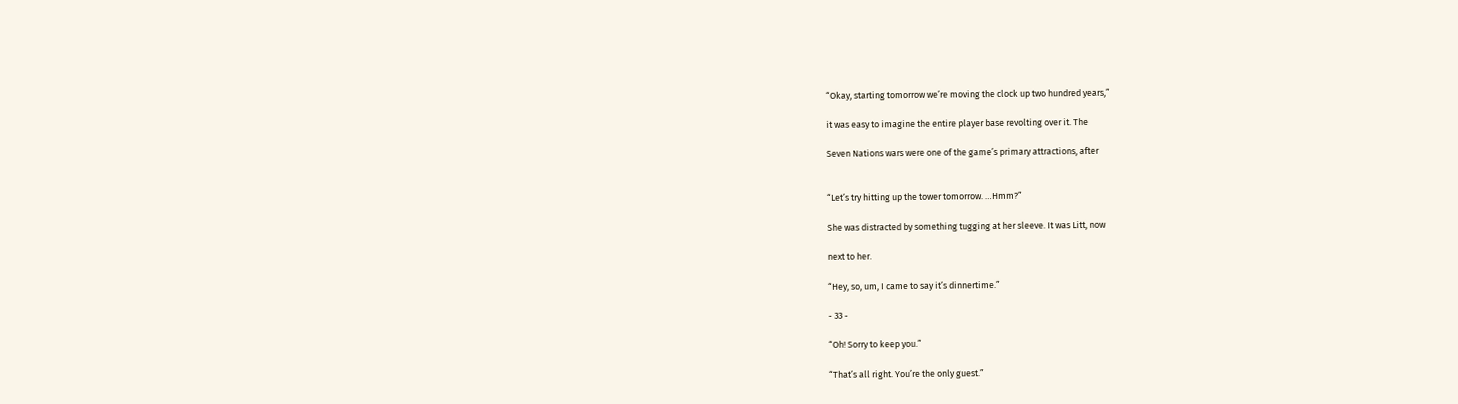“Okay, starting tomorrow we’re moving the clock up two hundred years,”

it was easy to imagine the entire player base revolting over it. The

Seven Nations wars were one of the game’s primary attractions, after


“Let’s try hitting up the tower tomorrow. …Hmm?”

She was distracted by something tugging at her sleeve. It was Litt, now

next to her.

“Hey, so, um, I came to say it’s dinnertime.”

- 33 -

“Oh! Sorry to keep you.”

“That’s all right. You’re the only guest.”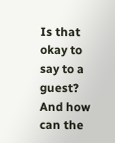Is that okay to say to a guest? And how can the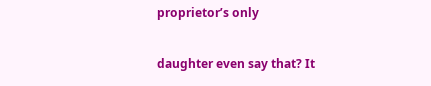proprietor’s only

daughter even say that? It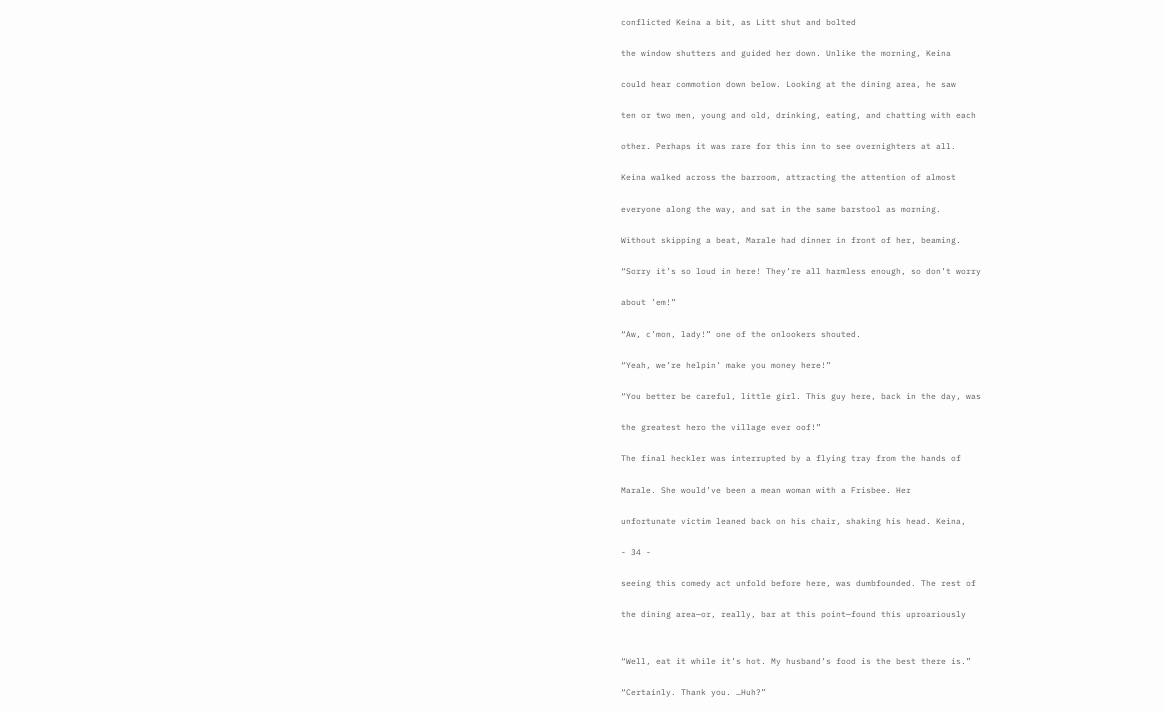conflicted Keina a bit, as Litt shut and bolted

the window shutters and guided her down. Unlike the morning, Keina

could hear commotion down below. Looking at the dining area, he saw

ten or two men, young and old, drinking, eating, and chatting with each

other. Perhaps it was rare for this inn to see overnighters at all.

Keina walked across the barroom, attracting the attention of almost

everyone along the way, and sat in the same barstool as morning.

Without skipping a beat, Marale had dinner in front of her, beaming.

“Sorry it’s so loud in here! They’re all harmless enough, so don’t worry

about ’em!”

“Aw, c’mon, lady!” one of the onlookers shouted.

“Yeah, we’re helpin’ make you money here!”

“You better be careful, little girl. This guy here, back in the day, was

the greatest hero the village ever oof!”

The final heckler was interrupted by a flying tray from the hands of

Marale. She would’ve been a mean woman with a Frisbee. Her

unfortunate victim leaned back on his chair, shaking his head. Keina,

- 34 -

seeing this comedy act unfold before here, was dumbfounded. The rest of

the dining area—or, really, bar at this point—found this uproariously


“Well, eat it while it’s hot. My husband’s food is the best there is.”

“Certainly. Thank you. …Huh?”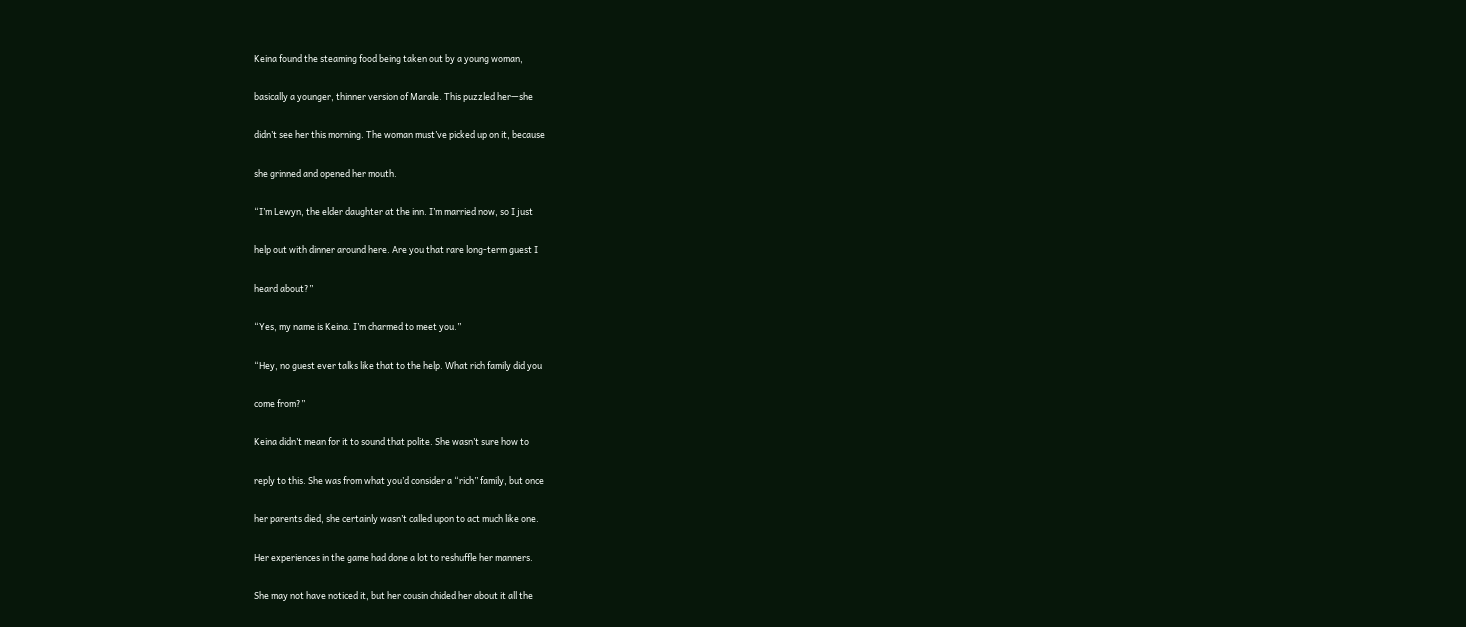Keina found the steaming food being taken out by a young woman,

basically a younger, thinner version of Marale. This puzzled her—she

didn’t see her this morning. The woman must’ve picked up on it, because

she grinned and opened her mouth.

“I’m Lewyn, the elder daughter at the inn. I’m married now, so I just

help out with dinner around here. Are you that rare long-term guest I

heard about?”

“Yes, my name is Keina. I’m charmed to meet you.”

“Hey, no guest ever talks like that to the help. What rich family did you

come from?”

Keina didn’t mean for it to sound that polite. She wasn’t sure how to

reply to this. She was from what you’d consider a “rich” family, but once

her parents died, she certainly wasn’t called upon to act much like one.

Her experiences in the game had done a lot to reshuffle her manners.

She may not have noticed it, but her cousin chided her about it all the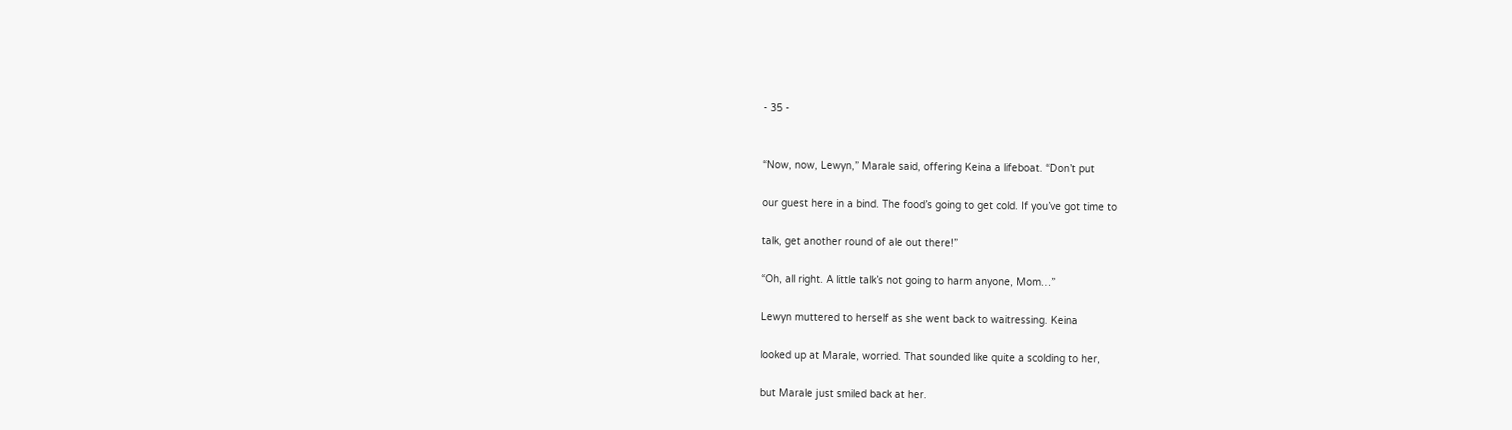- 35 -


“Now, now, Lewyn,” Marale said, offering Keina a lifeboat. “Don’t put

our guest here in a bind. The food’s going to get cold. If you’ve got time to

talk, get another round of ale out there!”

“Oh, all right. A little talk’s not going to harm anyone, Mom…”

Lewyn muttered to herself as she went back to waitressing. Keina

looked up at Marale, worried. That sounded like quite a scolding to her,

but Marale just smiled back at her.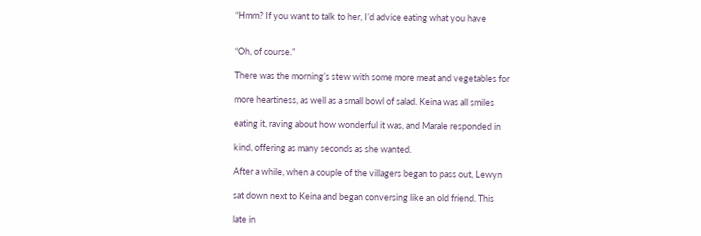“Hmm? If you want to talk to her, I’d advice eating what you have


“Oh, of course.”

There was the morning’s stew with some more meat and vegetables for

more heartiness, as well as a small bowl of salad. Keina was all smiles

eating it, raving about how wonderful it was, and Marale responded in

kind, offering as many seconds as she wanted.

After a while, when a couple of the villagers began to pass out, Lewyn

sat down next to Keina and began conversing like an old friend. This

late in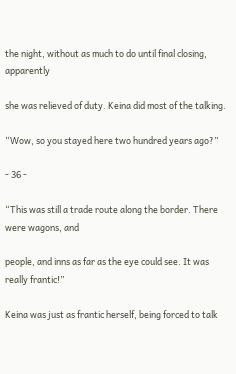the night, without as much to do until final closing, apparently

she was relieved of duty. Keina did most of the talking.

“Wow, so you stayed here two hundred years ago?”

- 36 -

“This was still a trade route along the border. There were wagons, and

people, and inns as far as the eye could see. It was really frantic!”

Keina was just as frantic herself, being forced to talk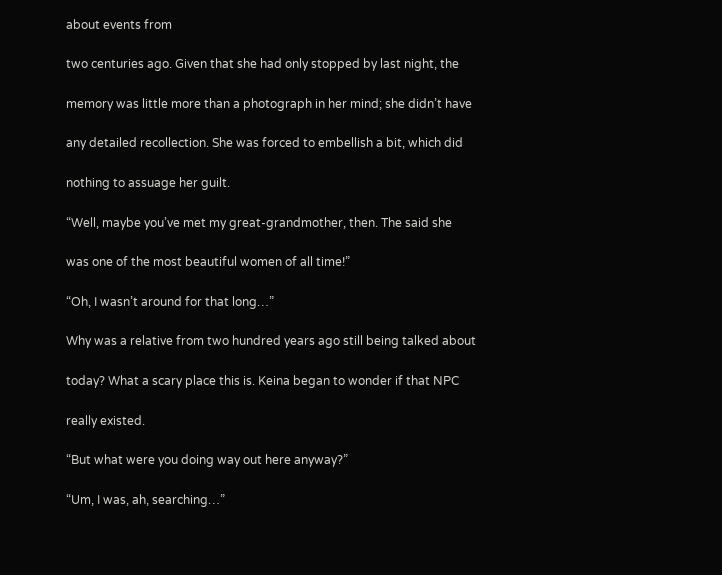about events from

two centuries ago. Given that she had only stopped by last night, the

memory was little more than a photograph in her mind; she didn’t have

any detailed recollection. She was forced to embellish a bit, which did

nothing to assuage her guilt.

“Well, maybe you’ve met my great-grandmother, then. The said she

was one of the most beautiful women of all time!”

“Oh, I wasn’t around for that long…”

Why was a relative from two hundred years ago still being talked about

today? What a scary place this is. Keina began to wonder if that NPC

really existed.

“But what were you doing way out here anyway?”

“Um, I was, ah, searching…”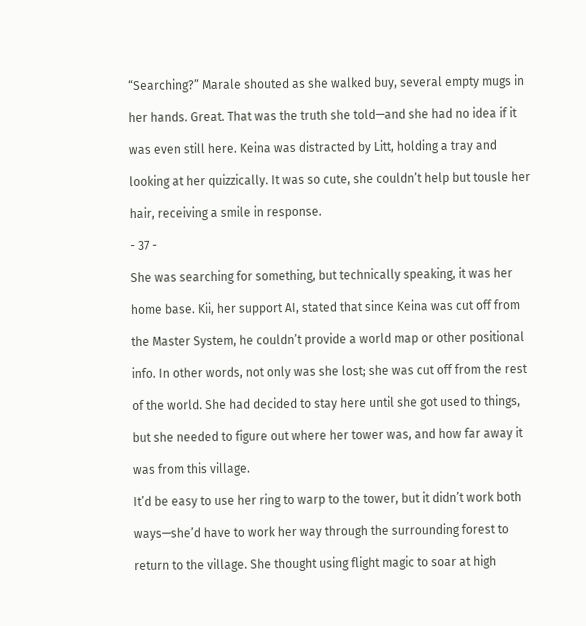“Searching?” Marale shouted as she walked buy, several empty mugs in

her hands. Great. That was the truth she told—and she had no idea if it

was even still here. Keina was distracted by Litt, holding a tray and

looking at her quizzically. It was so cute, she couldn’t help but tousle her

hair, receiving a smile in response.

- 37 -

She was searching for something, but technically speaking, it was her

home base. Kii, her support AI, stated that since Keina was cut off from

the Master System, he couldn’t provide a world map or other positional

info. In other words, not only was she lost; she was cut off from the rest

of the world. She had decided to stay here until she got used to things,

but she needed to figure out where her tower was, and how far away it

was from this village.

It’d be easy to use her ring to warp to the tower, but it didn’t work both

ways—she’d have to work her way through the surrounding forest to

return to the village. She thought using flight magic to soar at high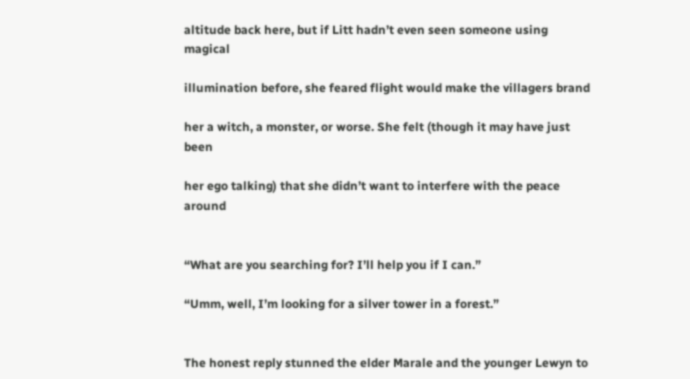altitude back here, but if Litt hadn’t even seen someone using magical

illumination before, she feared flight would make the villagers brand

her a witch, a monster, or worse. She felt (though it may have just been

her ego talking) that she didn’t want to interfere with the peace around


“What are you searching for? I’ll help you if I can.”

“Umm, well, I’m looking for a silver tower in a forest.”


The honest reply stunned the elder Marale and the younger Lewyn to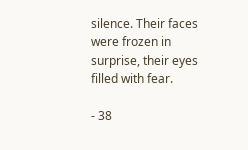silence. Their faces were frozen in surprise, their eyes filled with fear.

- 38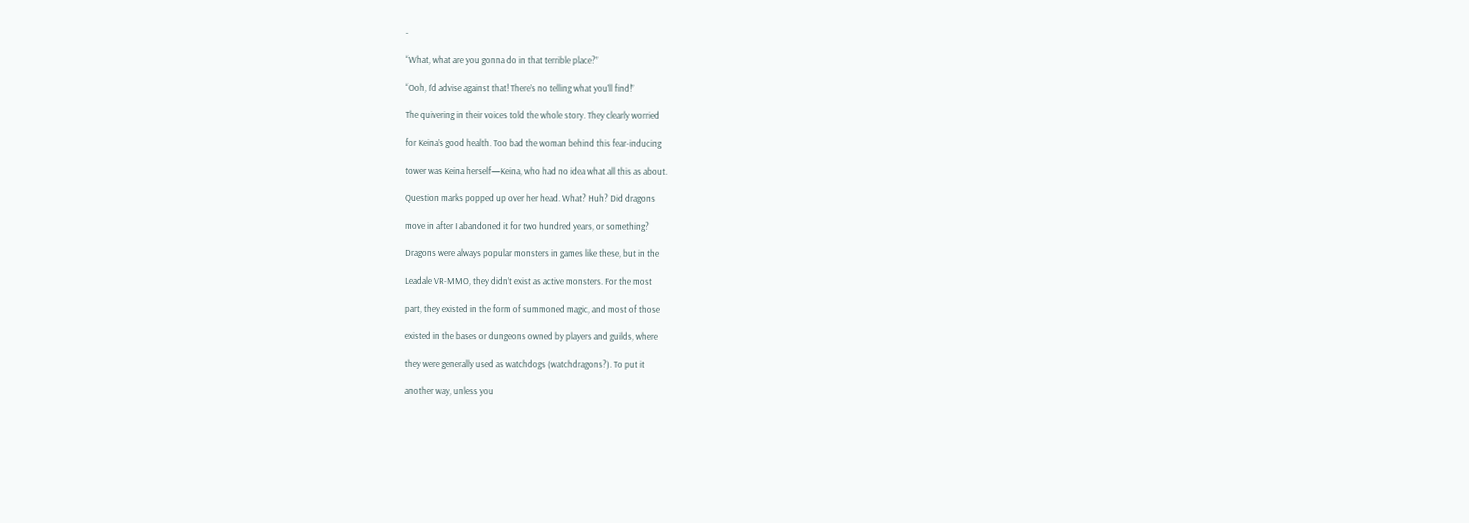-

“What, what are you gonna do in that terrible place?”

“Ooh, I’d advise against that! There’s no telling what you’ll find!”

The quivering in their voices told the whole story. They clearly worried

for Keina’s good health. Too bad the woman behind this fear-inducing

tower was Keina herself—Keina, who had no idea what all this as about.

Question marks popped up over her head. What? Huh? Did dragons

move in after I abandoned it for two hundred years, or something?

Dragons were always popular monsters in games like these, but in the

Leadale VR-MMO, they didn’t exist as active monsters. For the most

part, they existed in the form of summoned magic, and most of those

existed in the bases or dungeons owned by players and guilds, where

they were generally used as watchdogs (watchdragons?). To put it

another way, unless you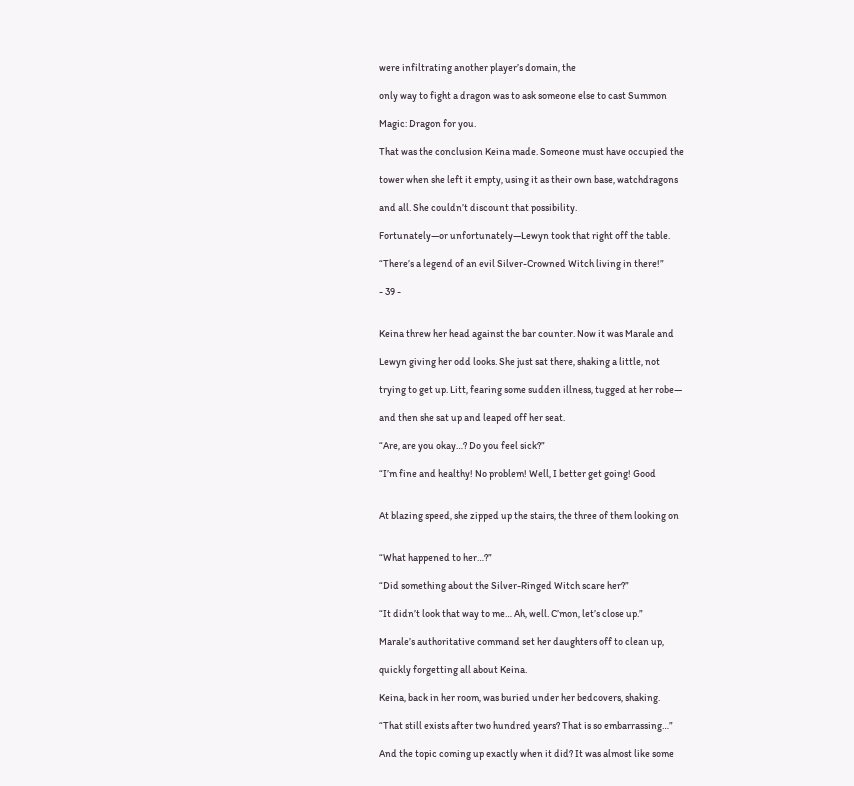were infiltrating another player’s domain, the

only way to fight a dragon was to ask someone else to cast Summon

Magic: Dragon for you.

That was the conclusion Keina made. Someone must have occupied the

tower when she left it empty, using it as their own base, watchdragons

and all. She couldn’t discount that possibility.

Fortunately—or unfortunately—Lewyn took that right off the table.

“There’s a legend of an evil Silver-Crowned Witch living in there!”

- 39 -


Keina threw her head against the bar counter. Now it was Marale and

Lewyn giving her odd looks. She just sat there, shaking a little, not

trying to get up. Litt, fearing some sudden illness, tugged at her robe—

and then she sat up and leaped off her seat.

“Are, are you okay…? Do you feel sick?”

“I’m fine and healthy! No problem! Well, I better get going! Good


At blazing speed, she zipped up the stairs, the three of them looking on


“What happened to her…?”

“Did something about the Silver-Ringed Witch scare her?”

“It didn’t look that way to me… Ah, well. C’mon, let’s close up.”

Marale’s authoritative command set her daughters off to clean up,

quickly forgetting all about Keina.

Keina, back in her room, was buried under her bedcovers, shaking.

“That still exists after two hundred years? That is so embarrassing…”

And the topic coming up exactly when it did? It was almost like some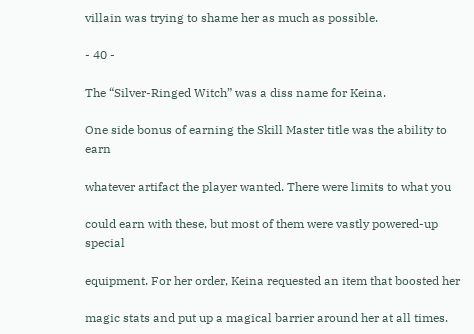villain was trying to shame her as much as possible.

- 40 -

The “Silver-Ringed Witch” was a diss name for Keina.

One side bonus of earning the Skill Master title was the ability to earn

whatever artifact the player wanted. There were limits to what you

could earn with these, but most of them were vastly powered-up special

equipment. For her order, Keina requested an item that boosted her

magic stats and put up a magical barrier around her at all times.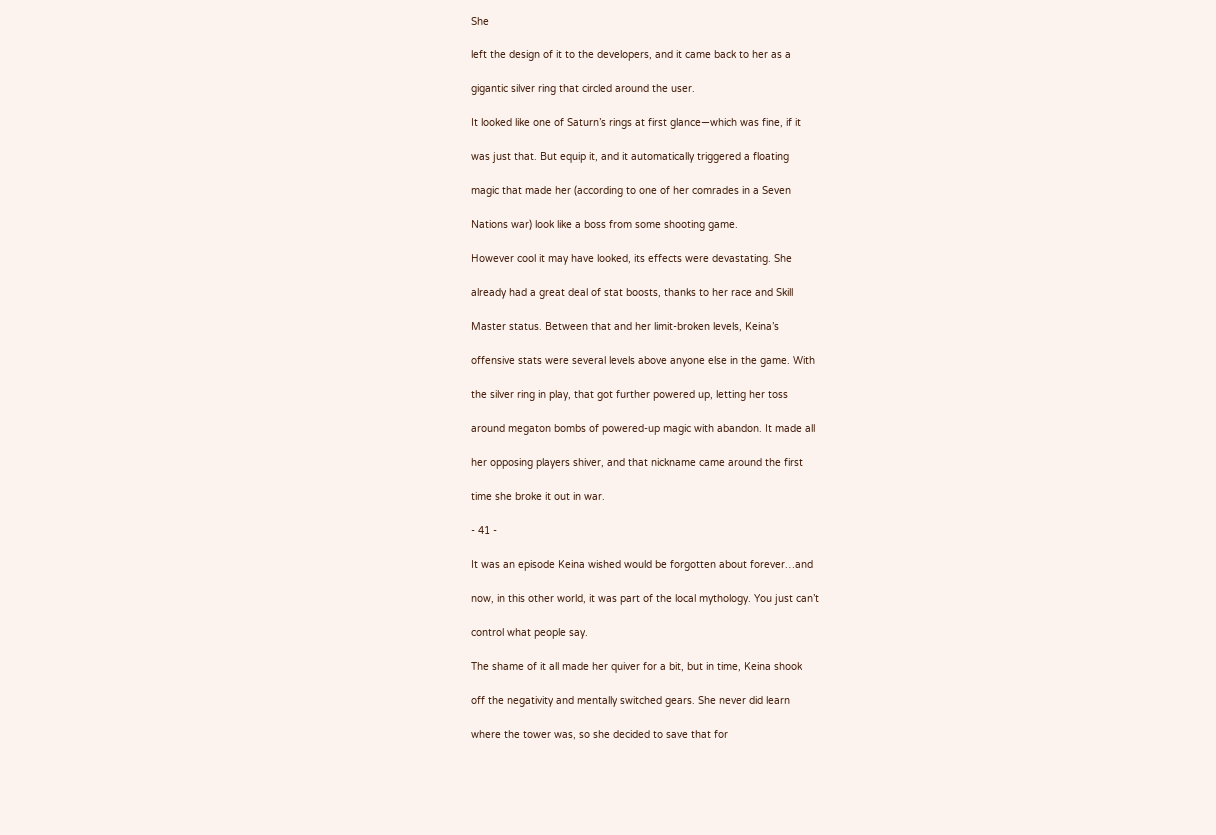She

left the design of it to the developers, and it came back to her as a

gigantic silver ring that circled around the user.

It looked like one of Saturn’s rings at first glance—which was fine, if it

was just that. But equip it, and it automatically triggered a floating

magic that made her (according to one of her comrades in a Seven

Nations war) look like a boss from some shooting game.

However cool it may have looked, its effects were devastating. She

already had a great deal of stat boosts, thanks to her race and Skill

Master status. Between that and her limit-broken levels, Keina’s

offensive stats were several levels above anyone else in the game. With

the silver ring in play, that got further powered up, letting her toss

around megaton bombs of powered-up magic with abandon. It made all

her opposing players shiver, and that nickname came around the first

time she broke it out in war.

- 41 -

It was an episode Keina wished would be forgotten about forever…and

now, in this other world, it was part of the local mythology. You just can’t

control what people say.

The shame of it all made her quiver for a bit, but in time, Keina shook

off the negativity and mentally switched gears. She never did learn

where the tower was, so she decided to save that for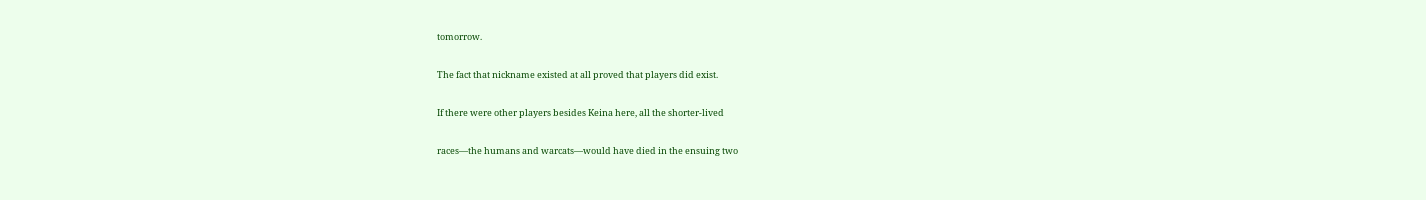tomorrow.

The fact that nickname existed at all proved that players did exist.

If there were other players besides Keina here, all the shorter-lived

races—the humans and warcats—would have died in the ensuing two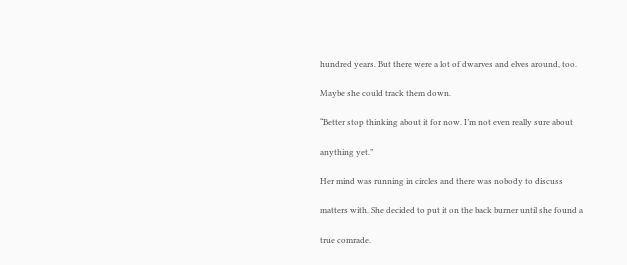hundred years. But there were a lot of dwarves and elves around, too.

Maybe she could track them down.

“Better stop thinking about it for now. I’m not even really sure about

anything yet.”

Her mind was running in circles and there was nobody to discuss

matters with. She decided to put it on the back burner until she found a

true comrade.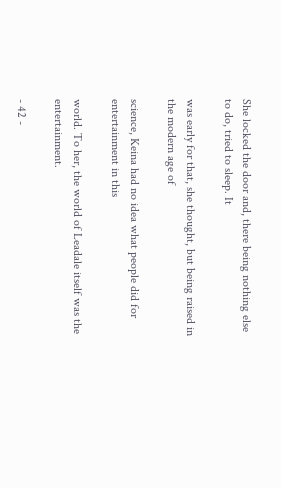She locked the door and, there being nothing else to do, tried to sleep. It

was early for that, she thought, but being raised in the modern age of

science, Keina had no idea what people did for entertainment in this

world. To her, the world of Leadale itself was the entertainment.

- 42 -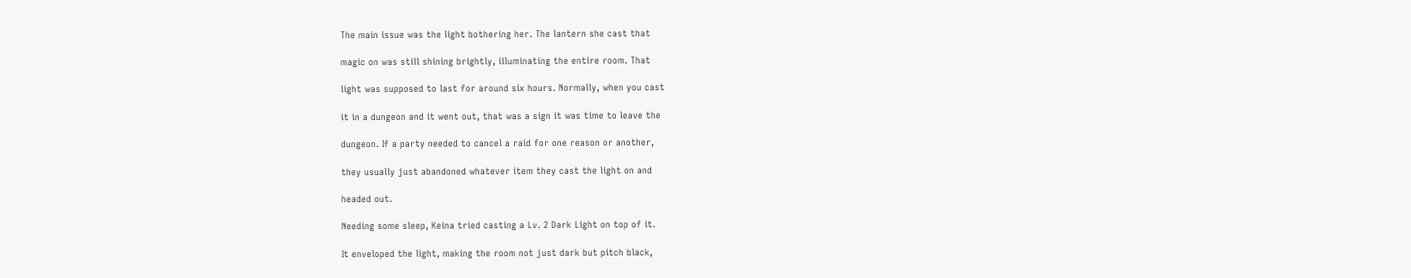The main issue was the light bothering her. The lantern she cast that

magic on was still shining brightly, illuminating the entire room. That

light was supposed to last for around six hours. Normally, when you cast

it in a dungeon and it went out, that was a sign it was time to leave the

dungeon. If a party needed to cancel a raid for one reason or another,

they usually just abandoned whatever item they cast the light on and

headed out.

Needing some sleep, Keina tried casting a Lv. 2 Dark Light on top of it.

It enveloped the light, making the room not just dark but pitch black,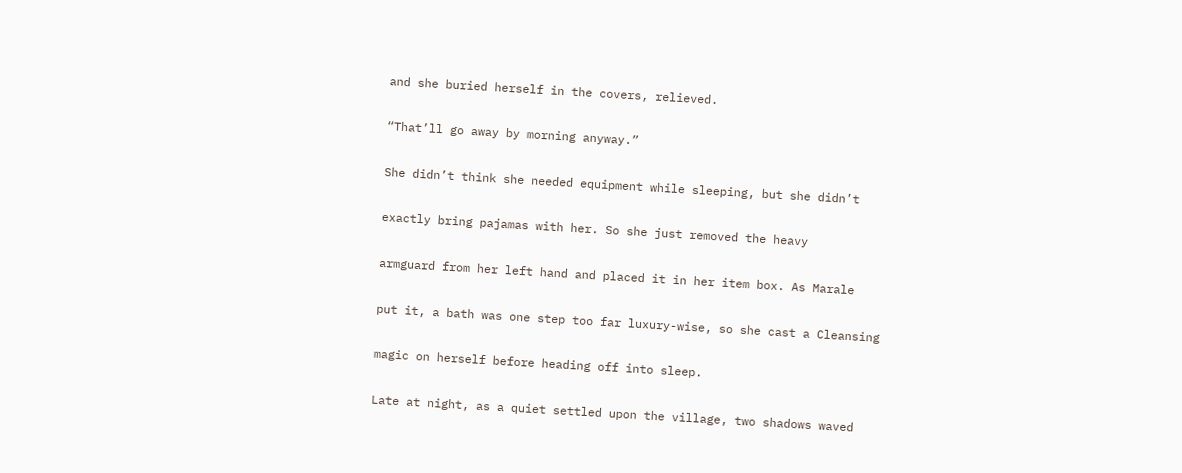and she buried herself in the covers, relieved.

“That’ll go away by morning anyway.”

She didn’t think she needed equipment while sleeping, but she didn’t

exactly bring pajamas with her. So she just removed the heavy

armguard from her left hand and placed it in her item box. As Marale

put it, a bath was one step too far luxury-wise, so she cast a Cleansing

magic on herself before heading off into sleep.

Late at night, as a quiet settled upon the village, two shadows waved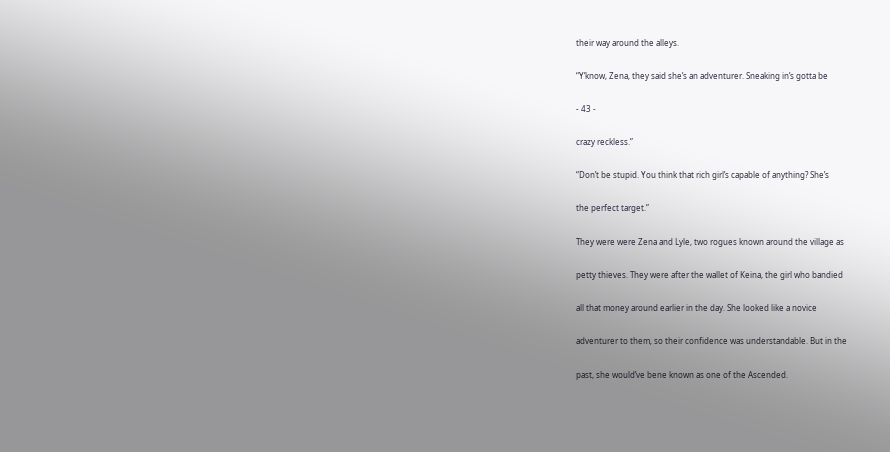their way around the alleys.

“Y’know, Zena, they said she’s an adventurer. Sneaking in’s gotta be

- 43 -

crazy reckless.”

“Don’t be stupid. You think that rich girl’s capable of anything? She’s

the perfect target.”

They were were Zena and Lyle, two rogues known around the village as

petty thieves. They were after the wallet of Keina, the girl who bandied

all that money around earlier in the day. She looked like a novice

adventurer to them, so their confidence was understandable. But in the

past, she would’ve bene known as one of the Ascended.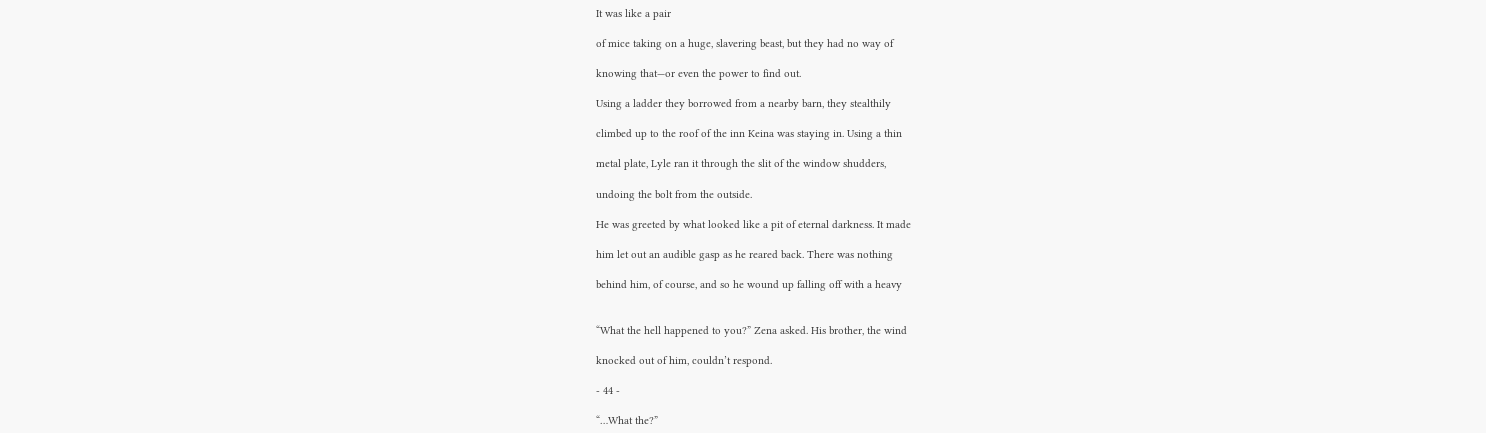It was like a pair

of mice taking on a huge, slavering beast, but they had no way of

knowing that—or even the power to find out.

Using a ladder they borrowed from a nearby barn, they stealthily

climbed up to the roof of the inn Keina was staying in. Using a thin

metal plate, Lyle ran it through the slit of the window shudders,

undoing the bolt from the outside.

He was greeted by what looked like a pit of eternal darkness. It made

him let out an audible gasp as he reared back. There was nothing

behind him, of course, and so he wound up falling off with a heavy


“What the hell happened to you?” Zena asked. His brother, the wind

knocked out of him, couldn’t respond.

- 44 -

“…What the?”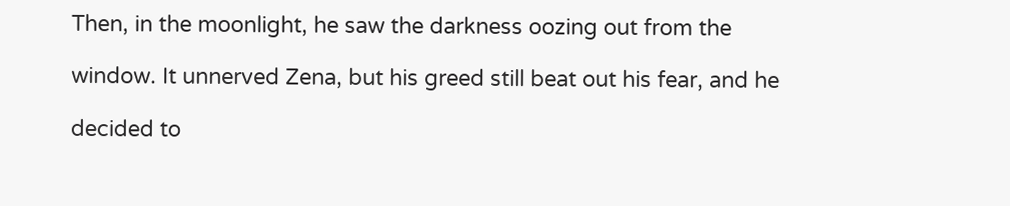Then, in the moonlight, he saw the darkness oozing out from the

window. It unnerved Zena, but his greed still beat out his fear, and he

decided to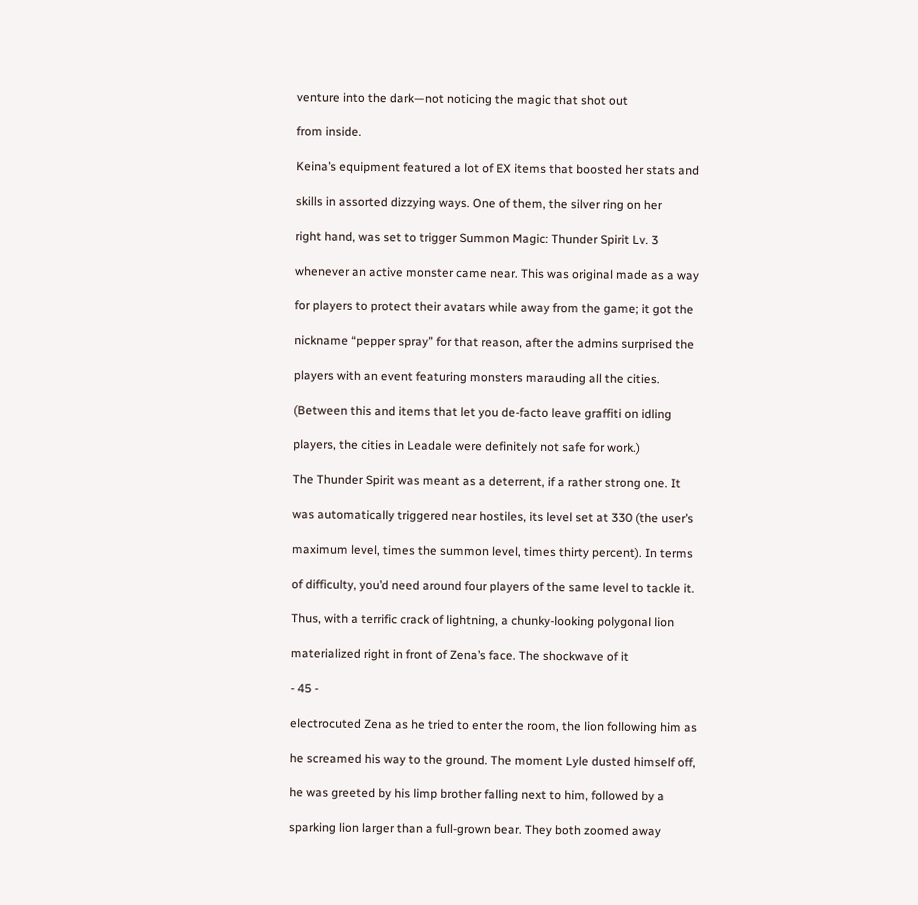venture into the dark—not noticing the magic that shot out

from inside.

Keina’s equipment featured a lot of EX items that boosted her stats and

skills in assorted dizzying ways. One of them, the silver ring on her

right hand, was set to trigger Summon Magic: Thunder Spirit Lv. 3

whenever an active monster came near. This was original made as a way

for players to protect their avatars while away from the game; it got the

nickname “pepper spray” for that reason, after the admins surprised the

players with an event featuring monsters marauding all the cities.

(Between this and items that let you de-facto leave graffiti on idling

players, the cities in Leadale were definitely not safe for work.)

The Thunder Spirit was meant as a deterrent, if a rather strong one. It

was automatically triggered near hostiles, its level set at 330 (the user’s

maximum level, times the summon level, times thirty percent). In terms

of difficulty, you’d need around four players of the same level to tackle it.

Thus, with a terrific crack of lightning, a chunky-looking polygonal lion

materialized right in front of Zena’s face. The shockwave of it

- 45 -

electrocuted Zena as he tried to enter the room, the lion following him as

he screamed his way to the ground. The moment Lyle dusted himself off,

he was greeted by his limp brother falling next to him, followed by a

sparking lion larger than a full-grown bear. They both zoomed away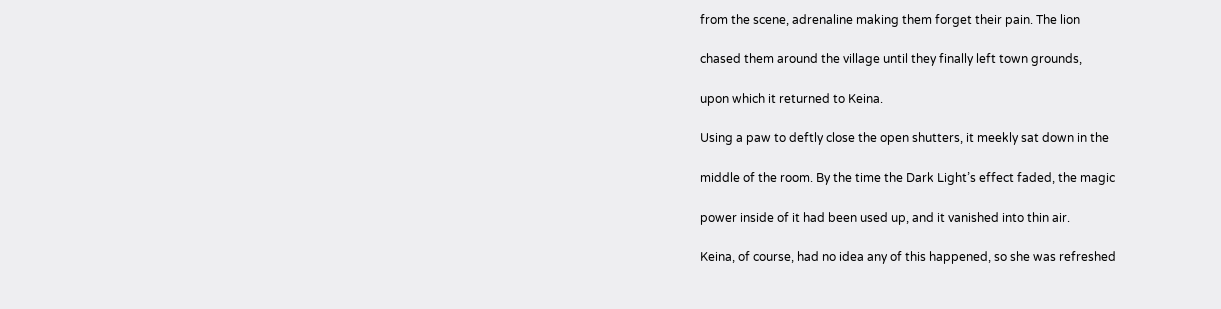from the scene, adrenaline making them forget their pain. The lion

chased them around the village until they finally left town grounds,

upon which it returned to Keina.

Using a paw to deftly close the open shutters, it meekly sat down in the

middle of the room. By the time the Dark Light’s effect faded, the magic

power inside of it had been used up, and it vanished into thin air.

Keina, of course, had no idea any of this happened, so she was refreshed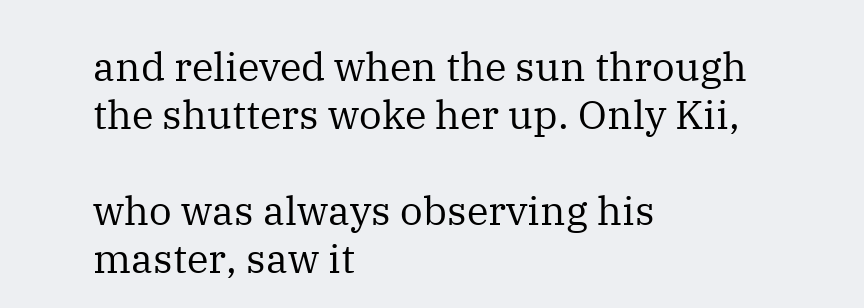and relieved when the sun through the shutters woke her up. Only Kii,

who was always observing his master, saw it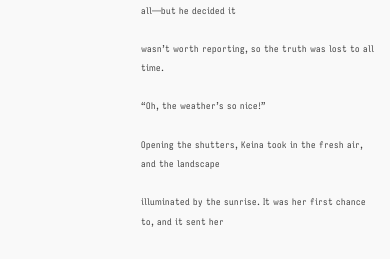all—but he decided it

wasn’t worth reporting, so the truth was lost to all time.

“Oh, the weather’s so nice!”

Opening the shutters, Keina took in the fresh air, and the landscape

illuminated by the sunrise. It was her first chance to, and it sent her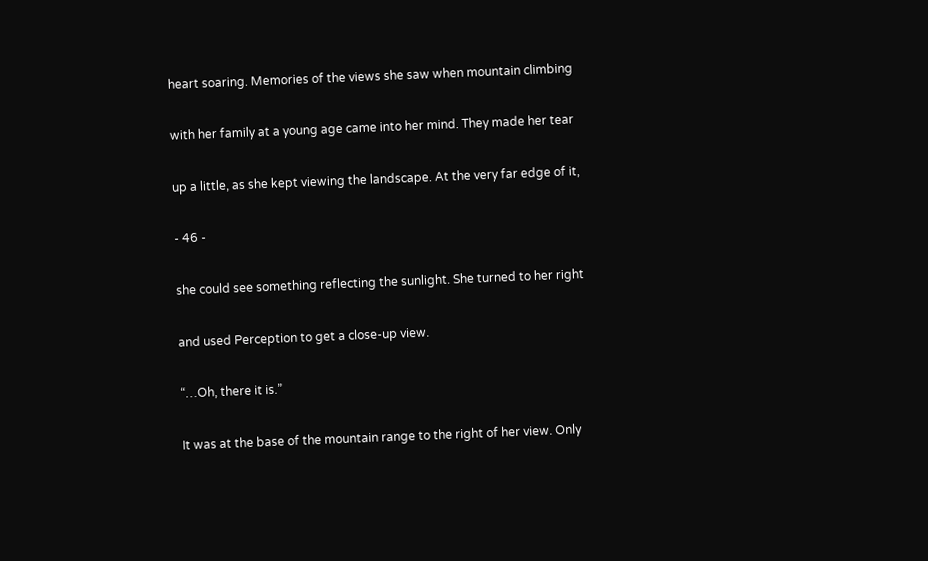heart soaring. Memories of the views she saw when mountain climbing

with her family at a young age came into her mind. They made her tear

up a little, as she kept viewing the landscape. At the very far edge of it,

- 46 -

she could see something reflecting the sunlight. She turned to her right

and used Perception to get a close-up view.

“…Oh, there it is.”

It was at the base of the mountain range to the right of her view. Only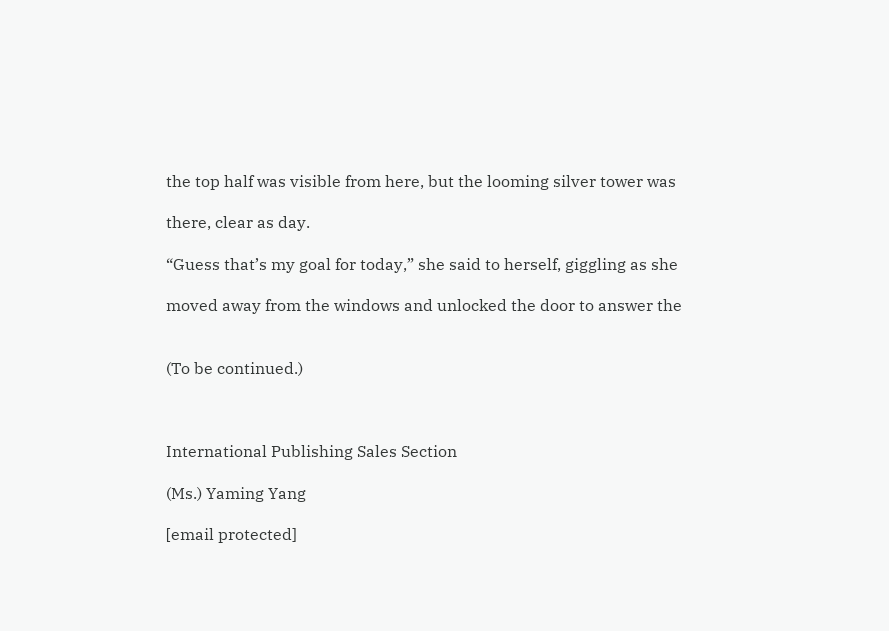the top half was visible from here, but the looming silver tower was

there, clear as day.

“Guess that’s my goal for today,” she said to herself, giggling as she

moved away from the windows and unlocked the door to answer the


(To be continued.)



International Publishing Sales Section

(Ms.) Yaming Yang

[email protected]